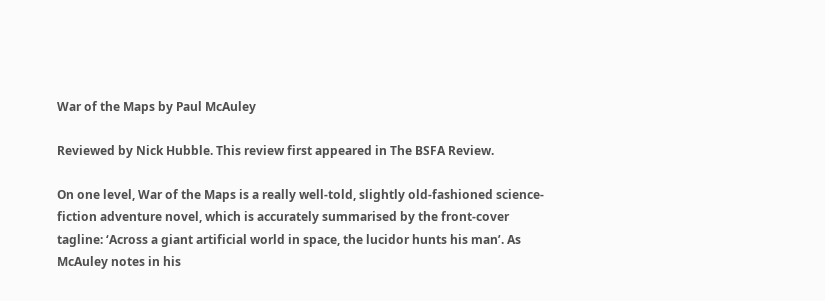War of the Maps by Paul McAuley

Reviewed by Nick Hubble. This review first appeared in The BSFA Review.

On one level, War of the Maps is a really well-told, slightly old-fashioned science-fiction adventure novel, which is accurately summarised by the front-cover tagline: ‘Across a giant artificial world in space, the lucidor hunts his man’. As McAuley notes in his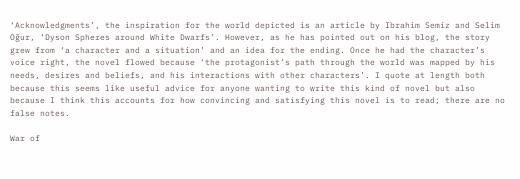‘Acknowledgments’, the inspiration for the world depicted is an article by Ibrahim Semiz and Selim Oğur, ‘Dyson Spheres around White Dwarfs’. However, as he has pointed out on his blog, the story grew from ‘a character and a situation’ and an idea for the ending. Once he had the character’s voice right, the novel flowed because ‘the protagonist’s path through the world was mapped by his needs, desires and beliefs, and his interactions with other characters’. I quote at length both because this seems like useful advice for anyone wanting to write this kind of novel but also because I think this accounts for how convincing and satisfying this novel is to read; there are no false notes.

War of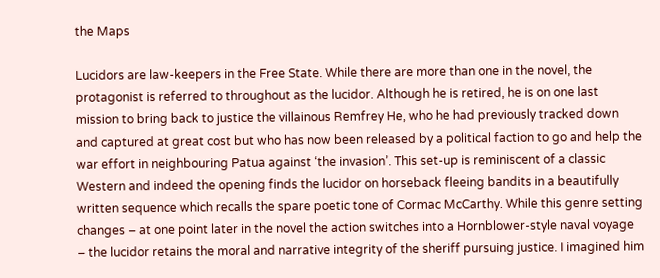the Maps

Lucidors are law-keepers in the Free State. While there are more than one in the novel, the protagonist is referred to throughout as the lucidor. Although he is retired, he is on one last mission to bring back to justice the villainous Remfrey He, who he had previously tracked down and captured at great cost but who has now been released by a political faction to go and help the war effort in neighbouring Patua against ‘the invasion’. This set-up is reminiscent of a classic Western and indeed the opening finds the lucidor on horseback fleeing bandits in a beautifully written sequence which recalls the spare poetic tone of Cormac McCarthy. While this genre setting changes – at one point later in the novel the action switches into a Hornblower-style naval voyage – the lucidor retains the moral and narrative integrity of the sheriff pursuing justice. I imagined him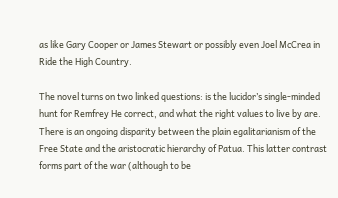as like Gary Cooper or James Stewart or possibly even Joel McCrea in Ride the High Country.

The novel turns on two linked questions: is the lucidor’s single-minded hunt for Remfrey He correct, and what the right values to live by are. There is an ongoing disparity between the plain egalitarianism of the Free State and the aristocratic hierarchy of Patua. This latter contrast forms part of the war (although to be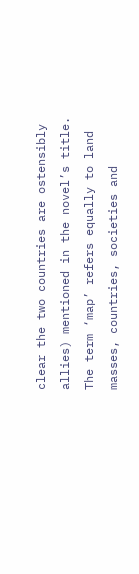clear the two countries are ostensibly allies) mentioned in the novel’s title. The term ‘map’ refers equally to land masses, countries, societies and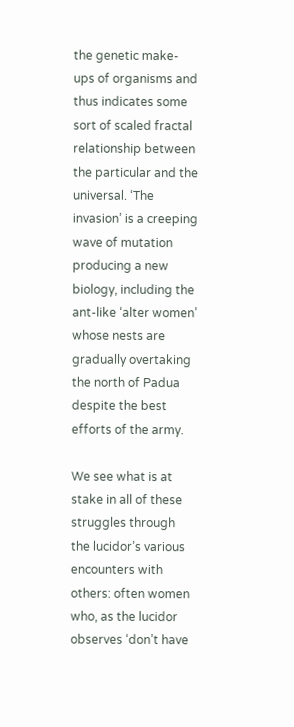the genetic make-ups of organisms and thus indicates some sort of scaled fractal relationship between the particular and the universal. ‘The invasion’ is a creeping wave of mutation producing a new biology, including the ant-like ‘alter women’ whose nests are gradually overtaking the north of Padua despite the best efforts of the army.

We see what is at stake in all of these struggles through the lucidor’s various encounters with others: often women who, as the lucidor observes ‘don’t have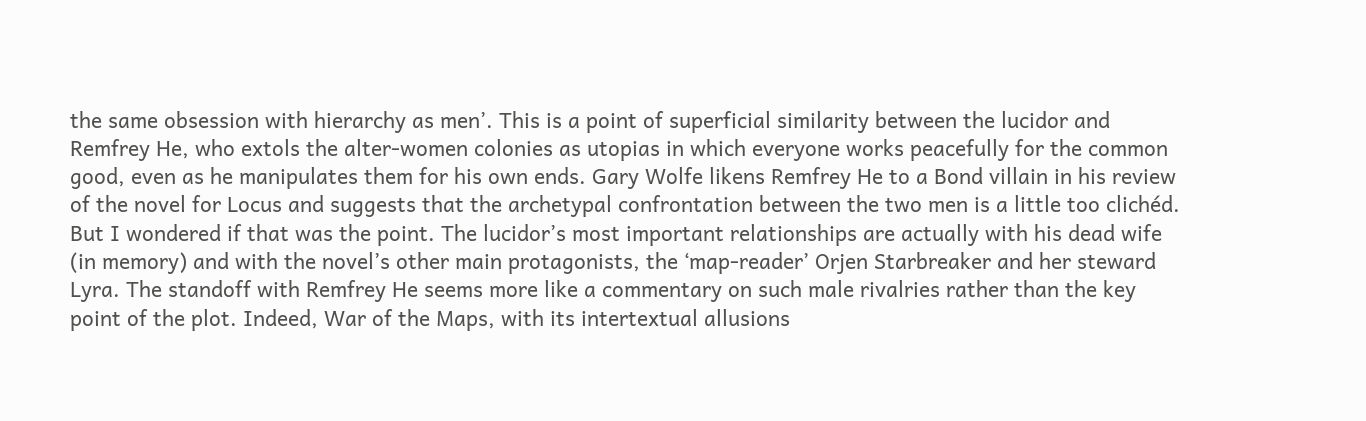the same obsession with hierarchy as men’. This is a point of superficial similarity between the lucidor and Remfrey He, who extols the alter-women colonies as utopias in which everyone works peacefully for the common good, even as he manipulates them for his own ends. Gary Wolfe likens Remfrey He to a Bond villain in his review of the novel for Locus and suggests that the archetypal confrontation between the two men is a little too clichéd. But I wondered if that was the point. The lucidor’s most important relationships are actually with his dead wife (in memory) and with the novel’s other main protagonists, the ‘map-reader’ Orjen Starbreaker and her steward Lyra. The standoff with Remfrey He seems more like a commentary on such male rivalries rather than the key point of the plot. Indeed, War of the Maps, with its intertextual allusions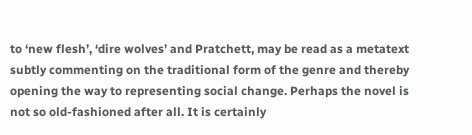to ‘new flesh’, ‘dire wolves’ and Pratchett, may be read as a metatext subtly commenting on the traditional form of the genre and thereby opening the way to representing social change. Perhaps the novel is not so old-fashioned after all. It is certainly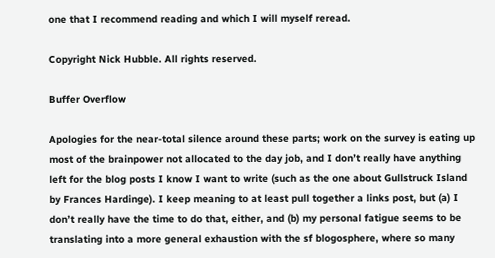one that I recommend reading and which I will myself reread.

Copyright Nick Hubble. All rights reserved.

Buffer Overflow

Apologies for the near-total silence around these parts; work on the survey is eating up most of the brainpower not allocated to the day job, and I don’t really have anything left for the blog posts I know I want to write (such as the one about Gullstruck Island by Frances Hardinge). I keep meaning to at least pull together a links post, but (a) I don’t really have the time to do that, either, and (b) my personal fatigue seems to be translating into a more general exhaustion with the sf blogosphere, where so many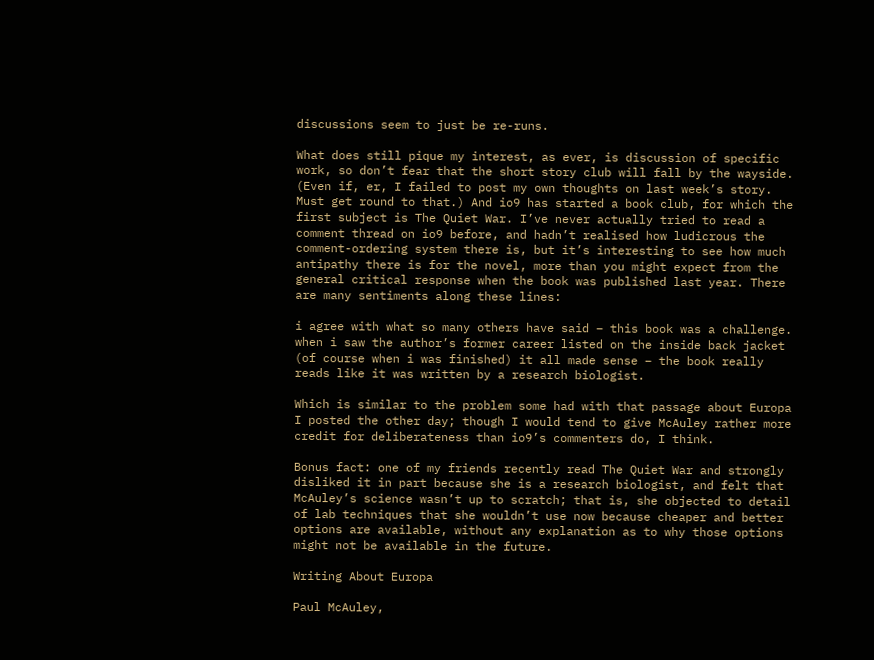discussions seem to just be re-runs.

What does still pique my interest, as ever, is discussion of specific work, so don’t fear that the short story club will fall by the wayside. (Even if, er, I failed to post my own thoughts on last week’s story. Must get round to that.) And io9 has started a book club, for which the first subject is The Quiet War. I’ve never actually tried to read a comment thread on io9 before, and hadn’t realised how ludicrous the comment-ordering system there is, but it’s interesting to see how much antipathy there is for the novel, more than you might expect from the general critical response when the book was published last year. There are many sentiments along these lines:

i agree with what so many others have said – this book was a challenge. when i saw the author’s former career listed on the inside back jacket (of course when i was finished) it all made sense – the book really reads like it was written by a research biologist.

Which is similar to the problem some had with that passage about Europa I posted the other day; though I would tend to give McAuley rather more credit for deliberateness than io9’s commenters do, I think.

Bonus fact: one of my friends recently read The Quiet War and strongly disliked it in part because she is a research biologist, and felt that McAuley’s science wasn’t up to scratch; that is, she objected to detail of lab techniques that she wouldn’t use now because cheaper and better options are available, without any explanation as to why those options might not be available in the future.

Writing About Europa

Paul McAuley,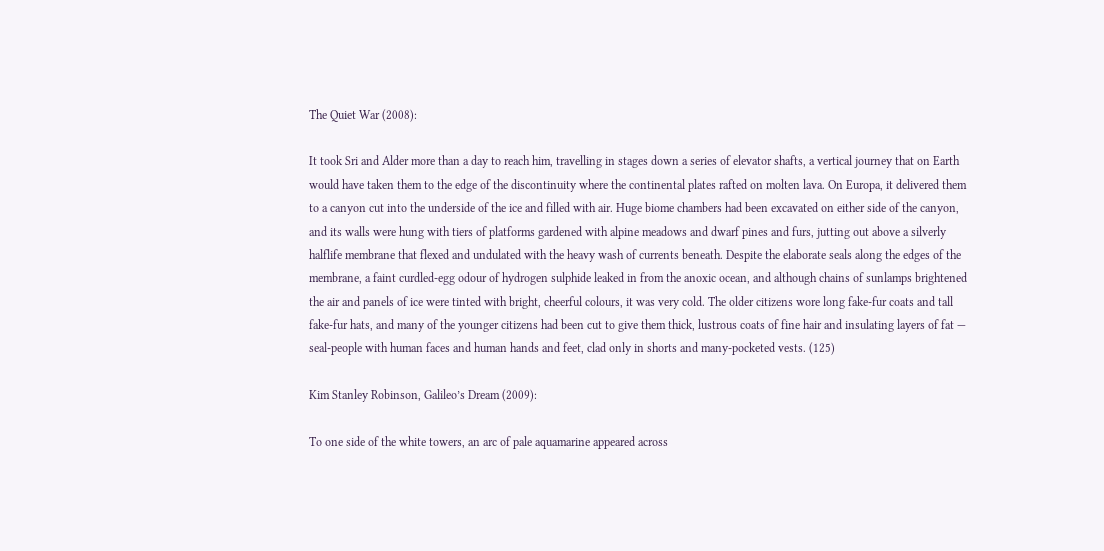The Quiet War (2008):

It took Sri and Alder more than a day to reach him, travelling in stages down a series of elevator shafts, a vertical journey that on Earth would have taken them to the edge of the discontinuity where the continental plates rafted on molten lava. On Europa, it delivered them to a canyon cut into the underside of the ice and filled with air. Huge biome chambers had been excavated on either side of the canyon, and its walls were hung with tiers of platforms gardened with alpine meadows and dwarf pines and furs, jutting out above a silverly halflife membrane that flexed and undulated with the heavy wash of currents beneath. Despite the elaborate seals along the edges of the membrane, a faint curdled-egg odour of hydrogen sulphide leaked in from the anoxic ocean, and although chains of sunlamps brightened the air and panels of ice were tinted with bright, cheerful colours, it was very cold. The older citizens wore long fake-fur coats and tall fake-fur hats, and many of the younger citizens had been cut to give them thick, lustrous coats of fine hair and insulating layers of fat — seal-people with human faces and human hands and feet, clad only in shorts and many-pocketed vests. (125)

Kim Stanley Robinson, Galileo’s Dream (2009):

To one side of the white towers, an arc of pale aquamarine appeared across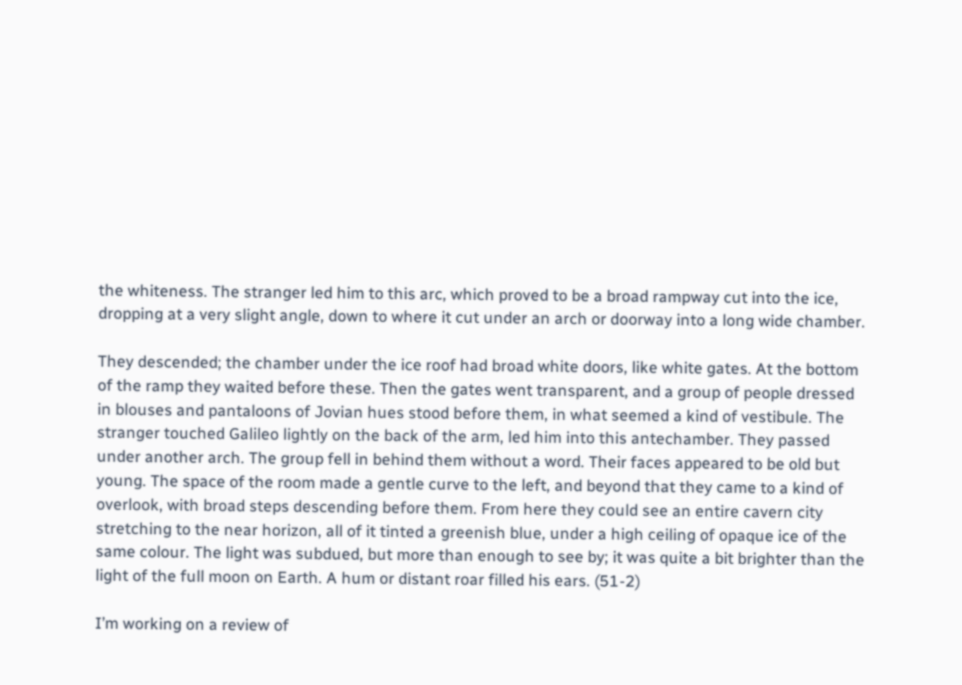the whiteness. The stranger led him to this arc, which proved to be a broad rampway cut into the ice, dropping at a very slight angle, down to where it cut under an arch or doorway into a long wide chamber.

They descended; the chamber under the ice roof had broad white doors, like white gates. At the bottom of the ramp they waited before these. Then the gates went transparent, and a group of people dressed in blouses and pantaloons of Jovian hues stood before them, in what seemed a kind of vestibule. The stranger touched Galileo lightly on the back of the arm, led him into this antechamber. They passed under another arch. The group fell in behind them without a word. Their faces appeared to be old but young. The space of the room made a gentle curve to the left, and beyond that they came to a kind of overlook, with broad steps descending before them. From here they could see an entire cavern city stretching to the near horizon, all of it tinted a greenish blue, under a high ceiling of opaque ice of the same colour. The light was subdued, but more than enough to see by; it was quite a bit brighter than the light of the full moon on Earth. A hum or distant roar filled his ears. (51-2)

I’m working on a review of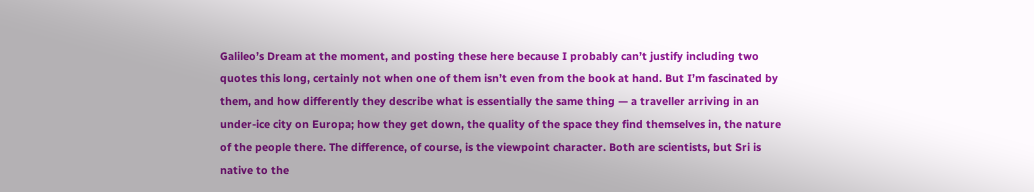Galileo’s Dream at the moment, and posting these here because I probably can’t justify including two quotes this long, certainly not when one of them isn’t even from the book at hand. But I’m fascinated by them, and how differently they describe what is essentially the same thing — a traveller arriving in an under-ice city on Europa; how they get down, the quality of the space they find themselves in, the nature of the people there. The difference, of course, is the viewpoint character. Both are scientists, but Sri is native to the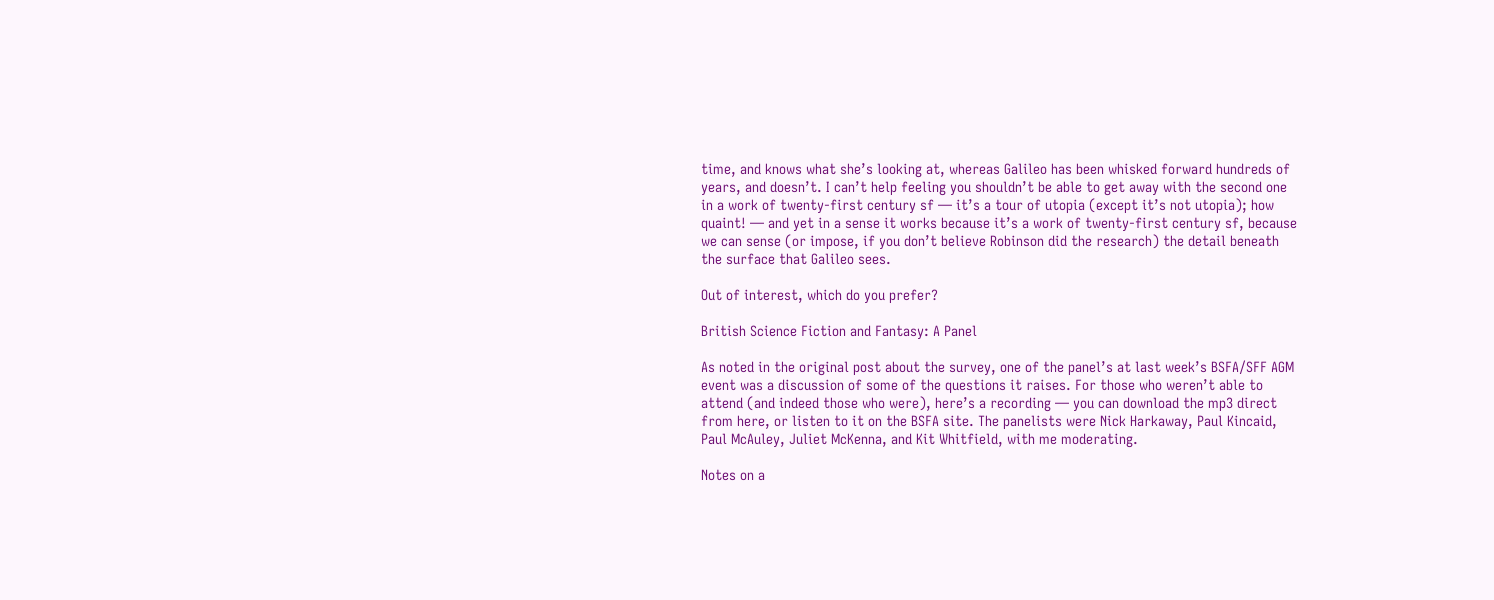time, and knows what she’s looking at, whereas Galileo has been whisked forward hundreds of years, and doesn’t. I can’t help feeling you shouldn’t be able to get away with the second one in a work of twenty-first century sf — it’s a tour of utopia (except it’s not utopia); how quaint! — and yet in a sense it works because it’s a work of twenty-first century sf, because we can sense (or impose, if you don’t believe Robinson did the research) the detail beneath the surface that Galileo sees.

Out of interest, which do you prefer?

British Science Fiction and Fantasy: A Panel

As noted in the original post about the survey, one of the panel’s at last week’s BSFA/SFF AGM event was a discussion of some of the questions it raises. For those who weren’t able to attend (and indeed those who were), here’s a recording — you can download the mp3 direct from here, or listen to it on the BSFA site. The panelists were Nick Harkaway, Paul Kincaid, Paul McAuley, Juliet McKenna, and Kit Whitfield, with me moderating.

Notes on a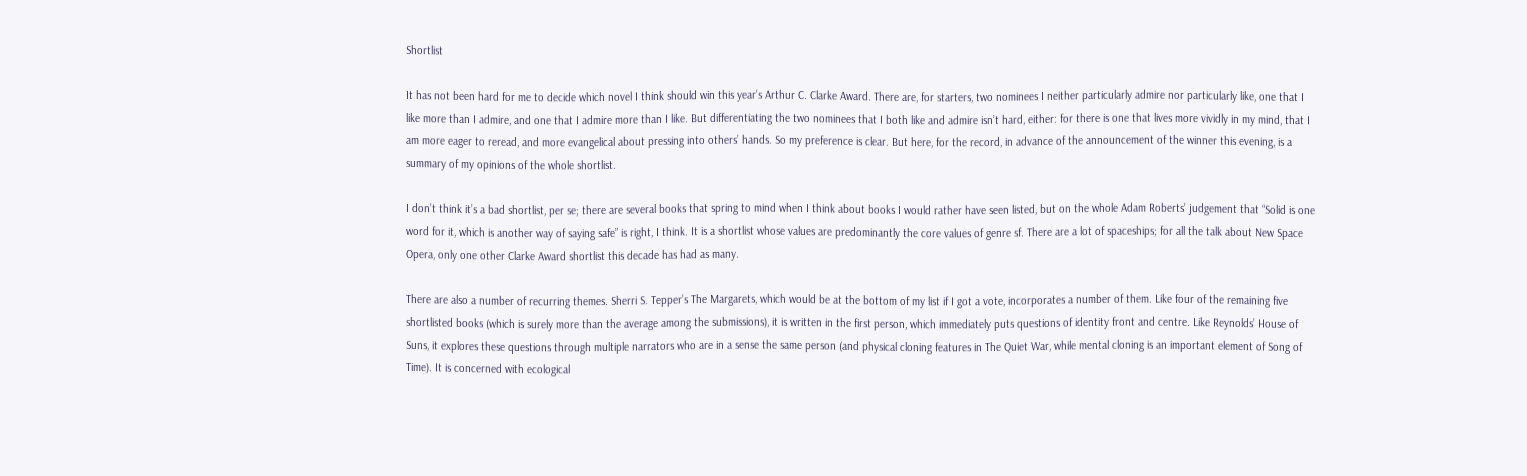Shortlist

It has not been hard for me to decide which novel I think should win this year’s Arthur C. Clarke Award. There are, for starters, two nominees I neither particularly admire nor particularly like, one that I like more than I admire, and one that I admire more than I like. But differentiating the two nominees that I both like and admire isn’t hard, either: for there is one that lives more vividly in my mind, that I am more eager to reread, and more evangelical about pressing into others’ hands. So my preference is clear. But here, for the record, in advance of the announcement of the winner this evening, is a summary of my opinions of the whole shortlist.

I don’t think it’s a bad shortlist, per se; there are several books that spring to mind when I think about books I would rather have seen listed, but on the whole Adam Roberts’ judgement that “Solid is one word for it, which is another way of saying safe” is right, I think. It is a shortlist whose values are predominantly the core values of genre sf. There are a lot of spaceships; for all the talk about New Space Opera, only one other Clarke Award shortlist this decade has had as many.

There are also a number of recurring themes. Sherri S. Tepper’s The Margarets, which would be at the bottom of my list if I got a vote, incorporates a number of them. Like four of the remaining five shortlisted books (which is surely more than the average among the submissions), it is written in the first person, which immediately puts questions of identity front and centre. Like Reynolds’ House of Suns, it explores these questions through multiple narrators who are in a sense the same person (and physical cloning features in The Quiet War, while mental cloning is an important element of Song of Time). It is concerned with ecological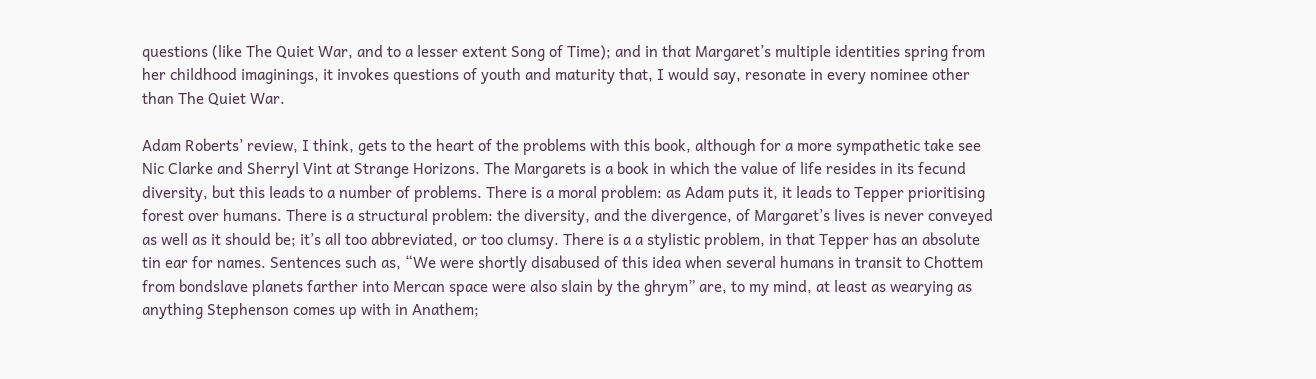questions (like The Quiet War, and to a lesser extent Song of Time); and in that Margaret’s multiple identities spring from her childhood imaginings, it invokes questions of youth and maturity that, I would say, resonate in every nominee other than The Quiet War.

Adam Roberts’ review, I think, gets to the heart of the problems with this book, although for a more sympathetic take see Nic Clarke and Sherryl Vint at Strange Horizons. The Margarets is a book in which the value of life resides in its fecund diversity, but this leads to a number of problems. There is a moral problem: as Adam puts it, it leads to Tepper prioritising forest over humans. There is a structural problem: the diversity, and the divergence, of Margaret’s lives is never conveyed as well as it should be; it’s all too abbreviated, or too clumsy. There is a a stylistic problem, in that Tepper has an absolute tin ear for names. Sentences such as, “We were shortly disabused of this idea when several humans in transit to Chottem from bondslave planets farther into Mercan space were also slain by the ghrym” are, to my mind, at least as wearying as anything Stephenson comes up with in Anathem;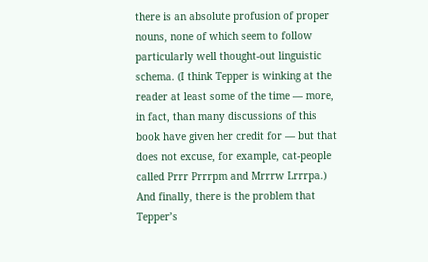there is an absolute profusion of proper nouns, none of which seem to follow particularly well thought-out linguistic schema. (I think Tepper is winking at the reader at least some of the time — more, in fact, than many discussions of this book have given her credit for — but that does not excuse, for example, cat-people called Prrr Prrrpm and Mrrrw Lrrrpa.) And finally, there is the problem that Tepper’s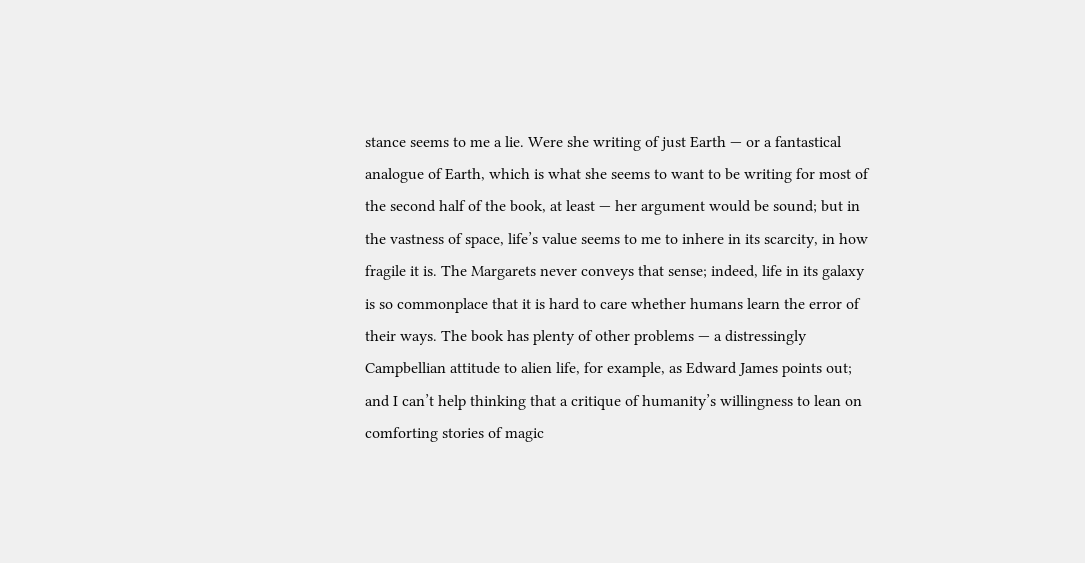stance seems to me a lie. Were she writing of just Earth — or a fantastical analogue of Earth, which is what she seems to want to be writing for most of the second half of the book, at least — her argument would be sound; but in the vastness of space, life’s value seems to me to inhere in its scarcity, in how fragile it is. The Margarets never conveys that sense; indeed, life in its galaxy is so commonplace that it is hard to care whether humans learn the error of their ways. The book has plenty of other problems — a distressingly Campbellian attitude to alien life, for example, as Edward James points out; and I can’t help thinking that a critique of humanity’s willingness to lean on comforting stories of magic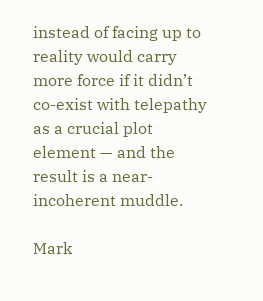instead of facing up to reality would carry more force if it didn’t co-exist with telepathy as a crucial plot element — and the result is a near-incoherent muddle.

Mark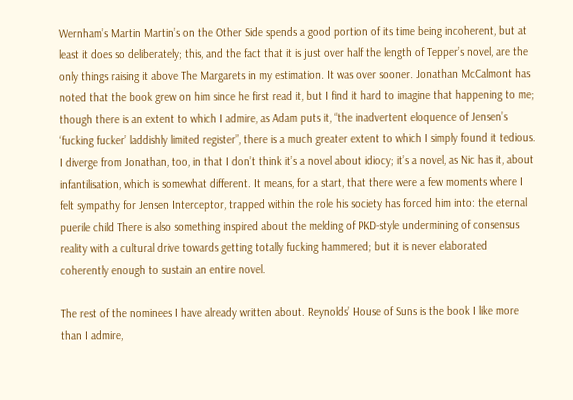Wernham’s Martin Martin’s on the Other Side spends a good portion of its time being incoherent, but at least it does so deliberately; this, and the fact that it is just over half the length of Tepper’s novel, are the only things raising it above The Margarets in my estimation. It was over sooner. Jonathan McCalmont has noted that the book grew on him since he first read it, but I find it hard to imagine that happening to me; though there is an extent to which I admire, as Adam puts it, “the inadvertent eloquence of Jensen’s ‘fucking fucker’ laddishly limited register”, there is a much greater extent to which I simply found it tedious. I diverge from Jonathan, too, in that I don’t think it’s a novel about idiocy; it’s a novel, as Nic has it, about infantilisation, which is somewhat different. It means, for a start, that there were a few moments where I felt sympathy for Jensen Interceptor, trapped within the role his society has forced him into: the eternal puerile child There is also something inspired about the melding of PKD-style undermining of consensus reality with a cultural drive towards getting totally fucking hammered; but it is never elaborated coherently enough to sustain an entire novel.

The rest of the nominees I have already written about. Reynolds’ House of Suns is the book I like more than I admire,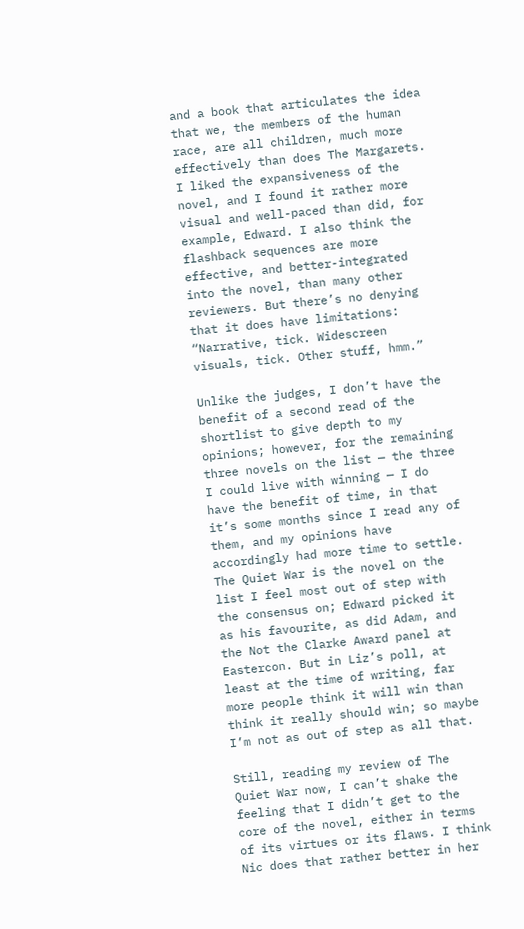and a book that articulates the idea that we, the members of the human race, are all children, much more effectively than does The Margarets. I liked the expansiveness of the novel, and I found it rather more visual and well-paced than did, for example, Edward. I also think the flashback sequences are more effective, and better-integrated into the novel, than many other reviewers. But there’s no denying that it does have limitations: “Narrative, tick. Widescreen visuals, tick. Other stuff, hmm.”

Unlike the judges, I don’t have the benefit of a second read of the shortlist to give depth to my opinions; however, for the remaining three novels on the list — the three I could live with winning — I do have the benefit of time, in that it’s some months since I read any of them, and my opinions have accordingly had more time to settle. The Quiet War is the novel on the list I feel most out of step with the consensus on; Edward picked it as his favourite, as did Adam, and the Not the Clarke Award panel at Eastercon. But in Liz’s poll, at least at the time of writing, far more people think it will win than think it really should win; so maybe I’m not as out of step as all that.

Still, reading my review of The Quiet War now, I can’t shake the feeling that I didn’t get to the core of the novel, either in terms of its virtues or its flaws. I think Nic does that rather better in her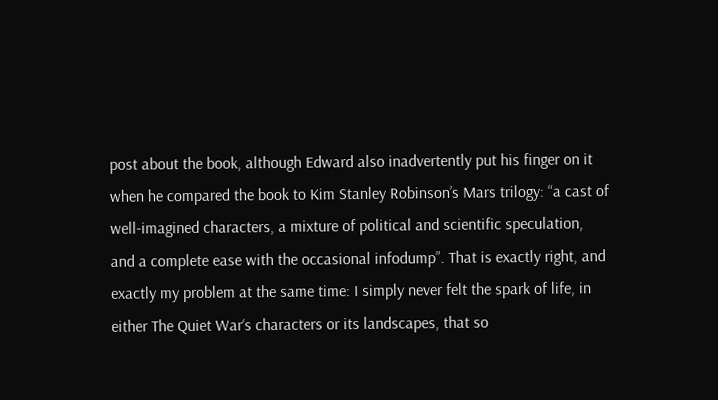post about the book, although Edward also inadvertently put his finger on it when he compared the book to Kim Stanley Robinson’s Mars trilogy: “a cast of well-imagined characters, a mixture of political and scientific speculation, and a complete ease with the occasional infodump”. That is exactly right, and exactly my problem at the same time: I simply never felt the spark of life, in either The Quiet War‘s characters or its landscapes, that so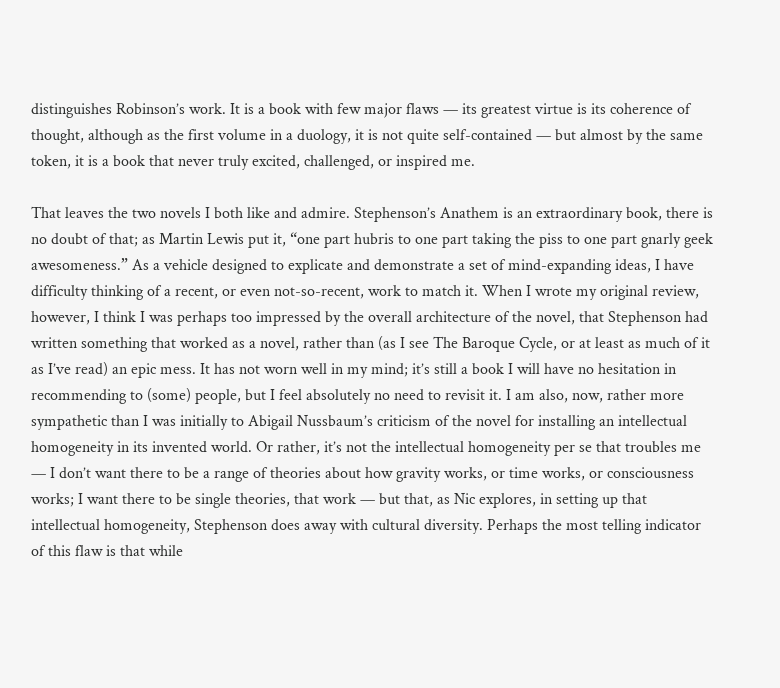distinguishes Robinson’s work. It is a book with few major flaws — its greatest virtue is its coherence of thought, although as the first volume in a duology, it is not quite self-contained — but almost by the same token, it is a book that never truly excited, challenged, or inspired me.

That leaves the two novels I both like and admire. Stephenson’s Anathem is an extraordinary book, there is no doubt of that; as Martin Lewis put it, “one part hubris to one part taking the piss to one part gnarly geek awesomeness.” As a vehicle designed to explicate and demonstrate a set of mind-expanding ideas, I have difficulty thinking of a recent, or even not-so-recent, work to match it. When I wrote my original review, however, I think I was perhaps too impressed by the overall architecture of the novel, that Stephenson had written something that worked as a novel, rather than (as I see The Baroque Cycle, or at least as much of it as I’ve read) an epic mess. It has not worn well in my mind; it’s still a book I will have no hesitation in recommending to (some) people, but I feel absolutely no need to revisit it. I am also, now, rather more sympathetic than I was initially to Abigail Nussbaum’s criticism of the novel for installing an intellectual homogeneity in its invented world. Or rather, it’s not the intellectual homogeneity per se that troubles me — I don’t want there to be a range of theories about how gravity works, or time works, or consciousness works; I want there to be single theories, that work — but that, as Nic explores, in setting up that intellectual homogeneity, Stephenson does away with cultural diversity. Perhaps the most telling indicator of this flaw is that while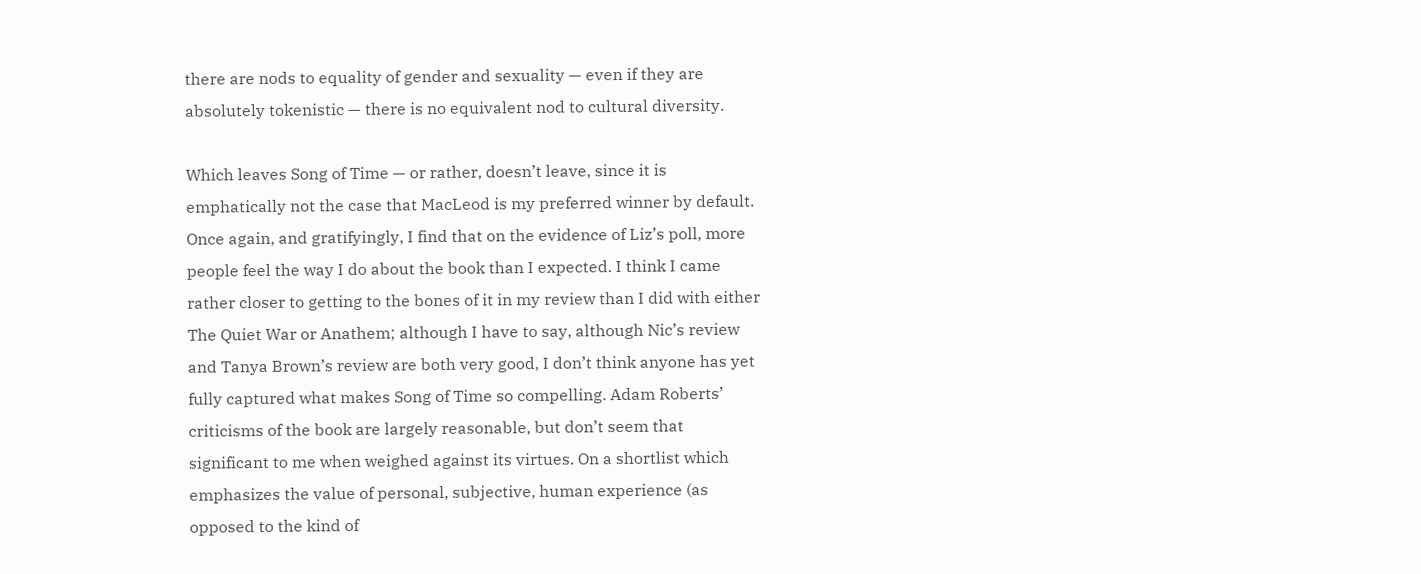there are nods to equality of gender and sexuality — even if they are absolutely tokenistic — there is no equivalent nod to cultural diversity.

Which leaves Song of Time — or rather, doesn’t leave, since it is emphatically not the case that MacLeod is my preferred winner by default. Once again, and gratifyingly, I find that on the evidence of Liz’s poll, more people feel the way I do about the book than I expected. I think I came rather closer to getting to the bones of it in my review than I did with either The Quiet War or Anathem; although I have to say, although Nic’s review and Tanya Brown’s review are both very good, I don’t think anyone has yet fully captured what makes Song of Time so compelling. Adam Roberts’ criticisms of the book are largely reasonable, but don’t seem that significant to me when weighed against its virtues. On a shortlist which emphasizes the value of personal, subjective, human experience (as opposed to the kind of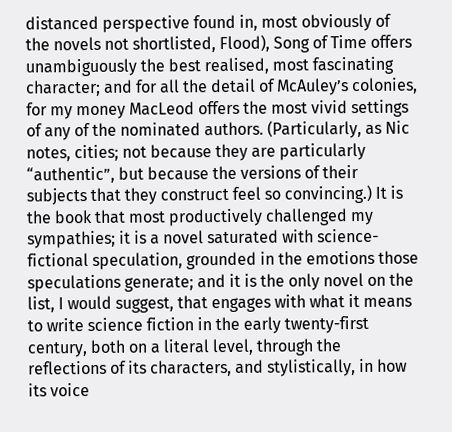distanced perspective found in, most obviously of the novels not shortlisted, Flood), Song of Time offers unambiguously the best realised, most fascinating character; and for all the detail of McAuley’s colonies, for my money MacLeod offers the most vivid settings of any of the nominated authors. (Particularly, as Nic notes, cities; not because they are particularly “authentic”, but because the versions of their subjects that they construct feel so convincing.) It is the book that most productively challenged my sympathies; it is a novel saturated with science-fictional speculation, grounded in the emotions those speculations generate; and it is the only novel on the list, I would suggest, that engages with what it means to write science fiction in the early twenty-first century, both on a literal level, through the reflections of its characters, and stylistically, in how its voice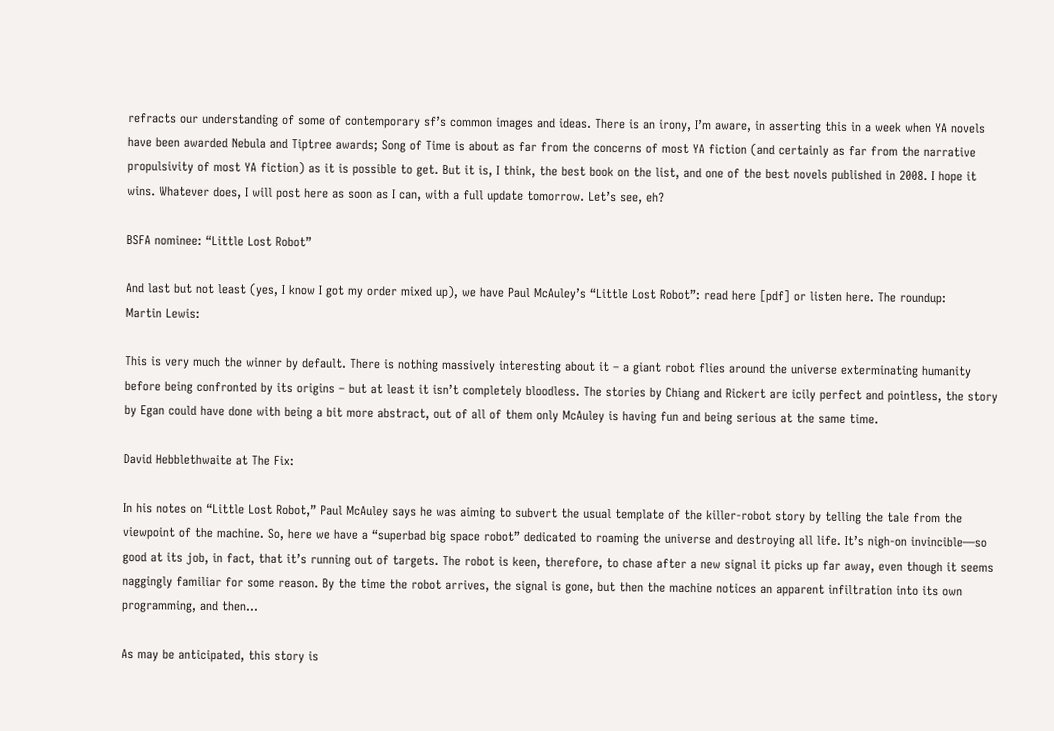refracts our understanding of some of contemporary sf’s common images and ideas. There is an irony, I’m aware, in asserting this in a week when YA novels have been awarded Nebula and Tiptree awards; Song of Time is about as far from the concerns of most YA fiction (and certainly as far from the narrative propulsivity of most YA fiction) as it is possible to get. But it is, I think, the best book on the list, and one of the best novels published in 2008. I hope it wins. Whatever does, I will post here as soon as I can, with a full update tomorrow. Let’s see, eh?

BSFA nominee: “Little Lost Robot”

And last but not least (yes, I know I got my order mixed up), we have Paul McAuley’s “Little Lost Robot”: read here [pdf] or listen here. The roundup:
Martin Lewis:

This is very much the winner by default. There is nothing massively interesting about it – a giant robot flies around the universe exterminating humanity before being confronted by its origins – but at least it isn’t completely bloodless. The stories by Chiang and Rickert are icily perfect and pointless, the story by Egan could have done with being a bit more abstract, out of all of them only McAuley is having fun and being serious at the same time.

David Hebblethwaite at The Fix:

In his notes on “Little Lost Robot,” Paul McAuley says he was aiming to subvert the usual template of the killer-robot story by telling the tale from the viewpoint of the machine. So, here we have a “superbad big space robot” dedicated to roaming the universe and destroying all life. It’s nigh-on invincible—so good at its job, in fact, that it’s running out of targets. The robot is keen, therefore, to chase after a new signal it picks up far away, even though it seems naggingly familiar for some reason. By the time the robot arrives, the signal is gone, but then the machine notices an apparent infiltration into its own programming, and then…

As may be anticipated, this story is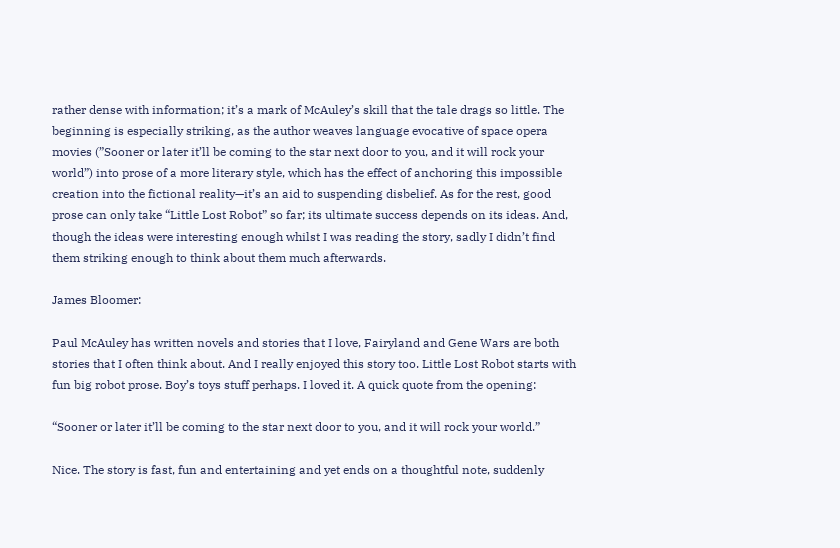rather dense with information; it’s a mark of McAuley’s skill that the tale drags so little. The beginning is especially striking, as the author weaves language evocative of space opera movies (”Sooner or later it’ll be coming to the star next door to you, and it will rock your world”) into prose of a more literary style, which has the effect of anchoring this impossible creation into the fictional reality—it’s an aid to suspending disbelief. As for the rest, good prose can only take “Little Lost Robot” so far; its ultimate success depends on its ideas. And, though the ideas were interesting enough whilst I was reading the story, sadly I didn’t find them striking enough to think about them much afterwards.

James Bloomer:

Paul McAuley has written novels and stories that I love, Fairyland and Gene Wars are both stories that I often think about. And I really enjoyed this story too. Little Lost Robot starts with fun big robot prose. Boy’s toys stuff perhaps. I loved it. A quick quote from the opening:

“Sooner or later it’ll be coming to the star next door to you, and it will rock your world.”

Nice. The story is fast, fun and entertaining and yet ends on a thoughtful note, suddenly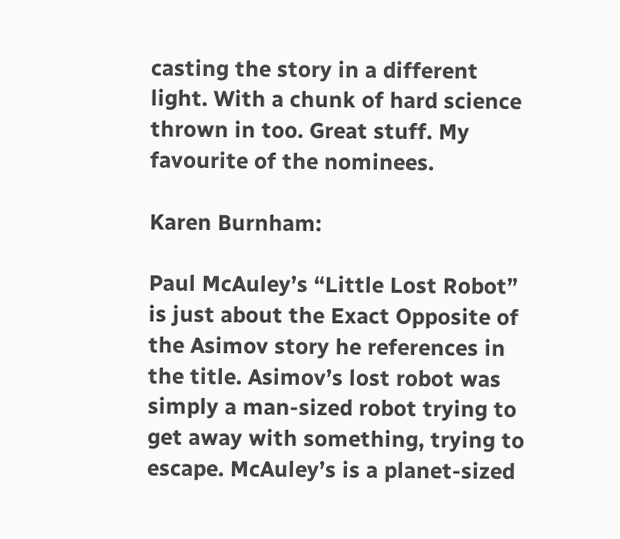casting the story in a different light. With a chunk of hard science thrown in too. Great stuff. My favourite of the nominees.

Karen Burnham:

Paul McAuley’s “Little Lost Robot” is just about the Exact Opposite of the Asimov story he references in the title. Asimov’s lost robot was simply a man-sized robot trying to get away with something, trying to escape. McAuley’s is a planet-sized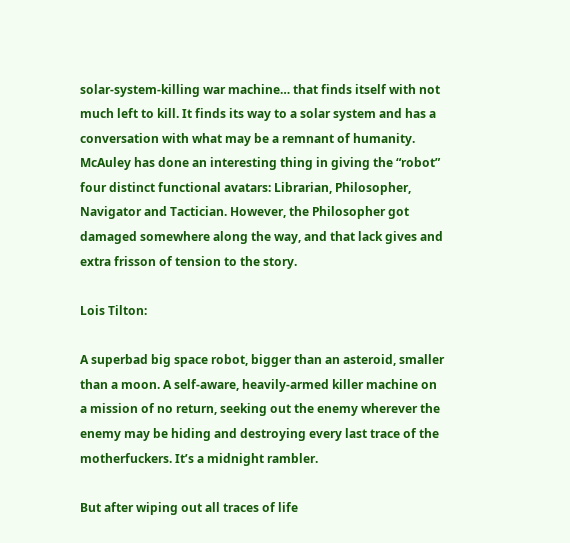solar-system-killing war machine… that finds itself with not much left to kill. It finds its way to a solar system and has a conversation with what may be a remnant of humanity. McAuley has done an interesting thing in giving the “robot” four distinct functional avatars: Librarian, Philosopher, Navigator and Tactician. However, the Philosopher got damaged somewhere along the way, and that lack gives and extra frisson of tension to the story.

Lois Tilton:

A superbad big space robot, bigger than an asteroid, smaller than a moon. A self-aware, heavily-armed killer machine on a mission of no return, seeking out the enemy wherever the enemy may be hiding and destroying every last trace of the motherfuckers. It’s a midnight rambler.

But after wiping out all traces of life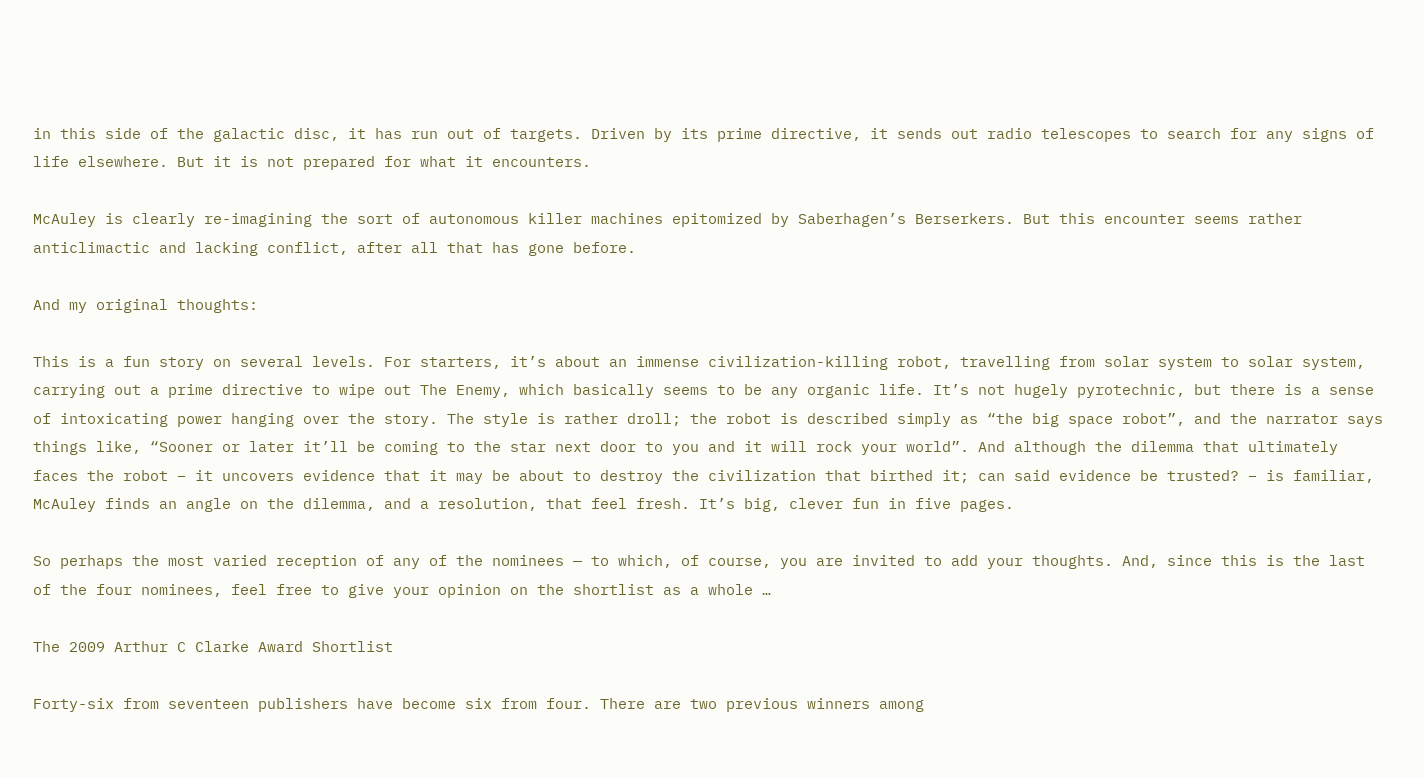in this side of the galactic disc, it has run out of targets. Driven by its prime directive, it sends out radio telescopes to search for any signs of life elsewhere. But it is not prepared for what it encounters.

McAuley is clearly re-imagining the sort of autonomous killer machines epitomized by Saberhagen’s Berserkers. But this encounter seems rather anticlimactic and lacking conflict, after all that has gone before.

And my original thoughts:

This is a fun story on several levels. For starters, it’s about an immense civilization-killing robot, travelling from solar system to solar system, carrying out a prime directive to wipe out The Enemy, which basically seems to be any organic life. It’s not hugely pyrotechnic, but there is a sense of intoxicating power hanging over the story. The style is rather droll; the robot is described simply as “the big space robot”, and the narrator says things like, “Sooner or later it’ll be coming to the star next door to you and it will rock your world”. And although the dilemma that ultimately faces the robot – it uncovers evidence that it may be about to destroy the civilization that birthed it; can said evidence be trusted? – is familiar, McAuley finds an angle on the dilemma, and a resolution, that feel fresh. It’s big, clever fun in five pages.

So perhaps the most varied reception of any of the nominees — to which, of course, you are invited to add your thoughts. And, since this is the last of the four nominees, feel free to give your opinion on the shortlist as a whole …

The 2009 Arthur C Clarke Award Shortlist

Forty-six from seventeen publishers have become six from four. There are two previous winners among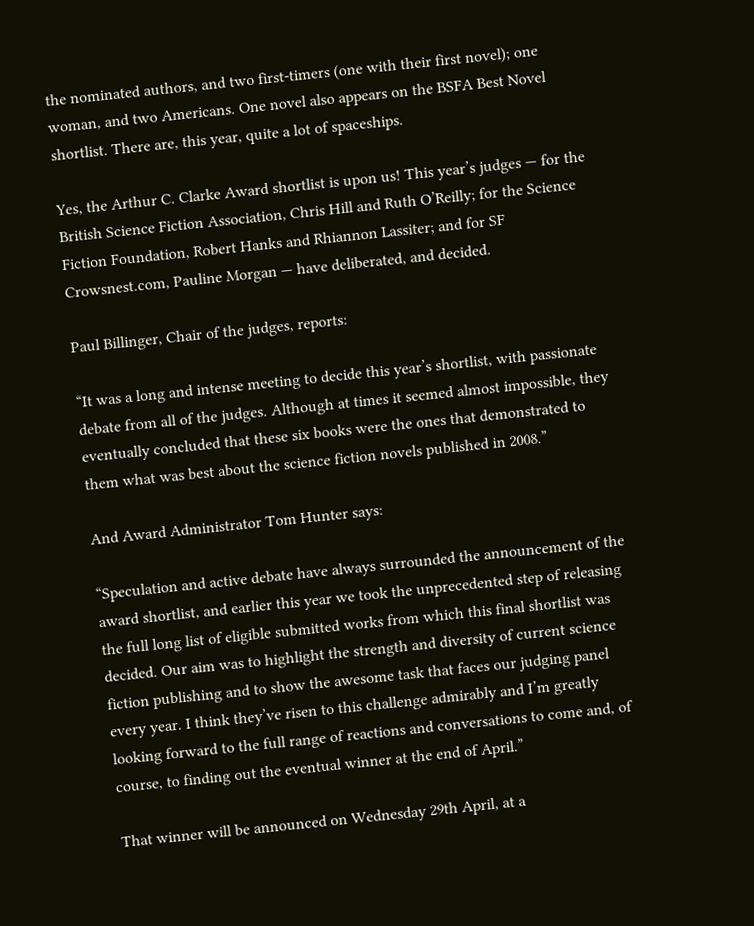the nominated authors, and two first-timers (one with their first novel); one woman, and two Americans. One novel also appears on the BSFA Best Novel shortlist. There are, this year, quite a lot of spaceships.

Yes, the Arthur C. Clarke Award shortlist is upon us! This year’s judges — for the British Science Fiction Association, Chris Hill and Ruth O’Reilly; for the Science Fiction Foundation, Robert Hanks and Rhiannon Lassiter; and for SF Crowsnest.com, Pauline Morgan — have deliberated, and decided.

Paul Billinger, Chair of the judges, reports:

“It was a long and intense meeting to decide this year’s shortlist, with passionate debate from all of the judges. Although at times it seemed almost impossible, they eventually concluded that these six books were the ones that demonstrated to them what was best about the science fiction novels published in 2008.”

And Award Administrator Tom Hunter says:

“Speculation and active debate have always surrounded the announcement of the award shortlist, and earlier this year we took the unprecedented step of releasing the full long list of eligible submitted works from which this final shortlist was decided. Our aim was to highlight the strength and diversity of current science fiction publishing and to show the awesome task that faces our judging panel every year. I think they’ve risen to this challenge admirably and I’m greatly looking forward to the full range of reactions and conversations to come and, of course, to finding out the eventual winner at the end of April.”

That winner will be announced on Wednesday 29th April, at a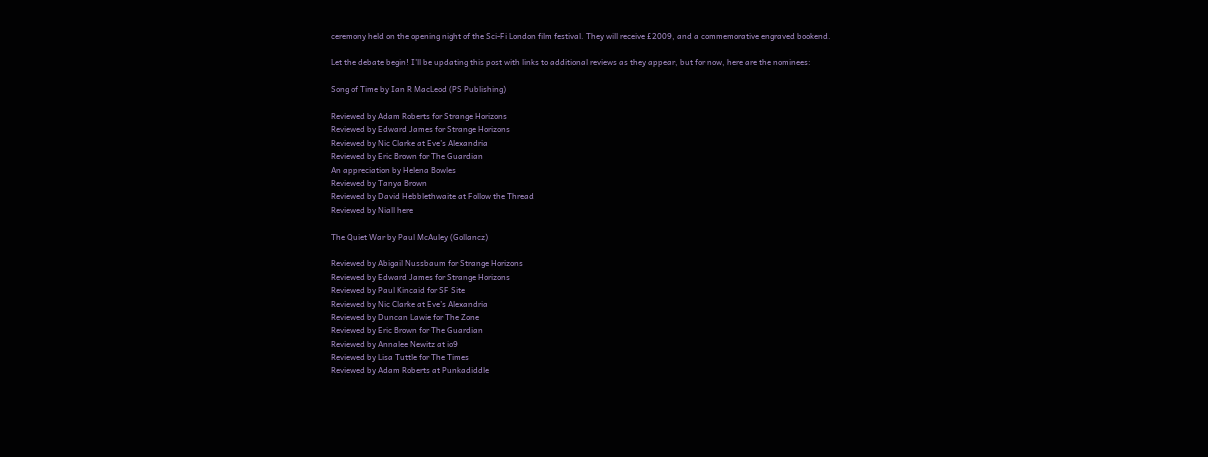ceremony held on the opening night of the Sci-Fi London film festival. They will receive £2009, and a commemorative engraved bookend.

Let the debate begin! I’ll be updating this post with links to additional reviews as they appear, but for now, here are the nominees:

Song of Time by Ian R MacLeod (PS Publishing)

Reviewed by Adam Roberts for Strange Horizons
Reviewed by Edward James for Strange Horizons
Reviewed by Nic Clarke at Eve’s Alexandria
Reviewed by Eric Brown for The Guardian
An appreciation by Helena Bowles
Reviewed by Tanya Brown
Reviewed by David Hebblethwaite at Follow the Thread
Reviewed by Niall here

The Quiet War by Paul McAuley (Gollancz)

Reviewed by Abigail Nussbaum for Strange Horizons
Reviewed by Edward James for Strange Horizons
Reviewed by Paul Kincaid for SF Site
Reviewed by Nic Clarke at Eve’s Alexandria
Reviewed by Duncan Lawie for The Zone
Reviewed by Eric Brown for The Guardian
Reviewed by Annalee Newitz at io9
Reviewed by Lisa Tuttle for The Times
Reviewed by Adam Roberts at Punkadiddle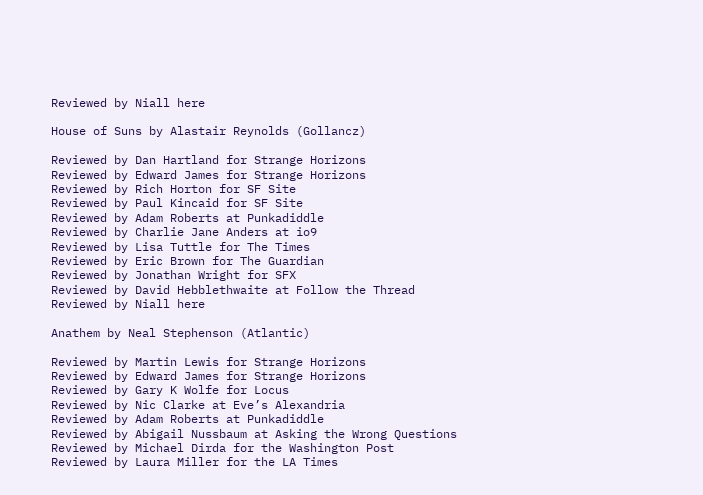Reviewed by Niall here

House of Suns by Alastair Reynolds (Gollancz)

Reviewed by Dan Hartland for Strange Horizons
Reviewed by Edward James for Strange Horizons
Reviewed by Rich Horton for SF Site
Reviewed by Paul Kincaid for SF Site
Reviewed by Adam Roberts at Punkadiddle
Reviewed by Charlie Jane Anders at io9
Reviewed by Lisa Tuttle for The Times
Reviewed by Eric Brown for The Guardian
Reviewed by Jonathan Wright for SFX
Reviewed by David Hebblethwaite at Follow the Thread
Reviewed by Niall here

Anathem by Neal Stephenson (Atlantic)

Reviewed by Martin Lewis for Strange Horizons
Reviewed by Edward James for Strange Horizons
Reviewed by Gary K Wolfe for Locus
Reviewed by Nic Clarke at Eve’s Alexandria
Reviewed by Adam Roberts at Punkadiddle
Reviewed by Abigail Nussbaum at Asking the Wrong Questions
Reviewed by Michael Dirda for the Washington Post
Reviewed by Laura Miller for the LA Times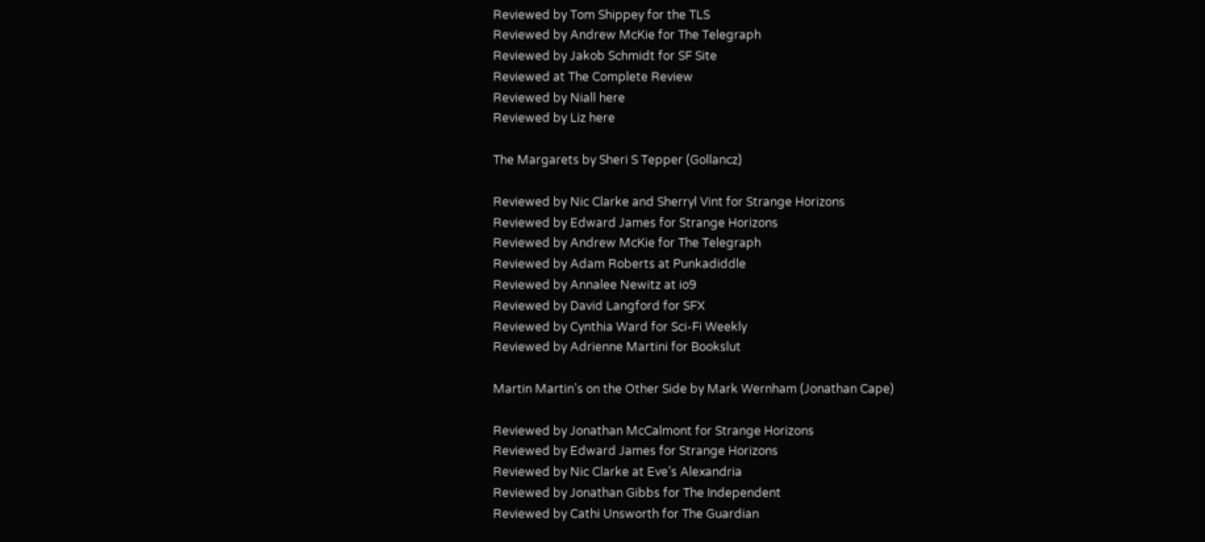Reviewed by Tom Shippey for the TLS
Reviewed by Andrew McKie for The Telegraph
Reviewed by Jakob Schmidt for SF Site
Reviewed at The Complete Review
Reviewed by Niall here
Reviewed by Liz here

The Margarets by Sheri S Tepper (Gollancz)

Reviewed by Nic Clarke and Sherryl Vint for Strange Horizons
Reviewed by Edward James for Strange Horizons
Reviewed by Andrew McKie for The Telegraph
Reviewed by Adam Roberts at Punkadiddle
Reviewed by Annalee Newitz at io9
Reviewed by David Langford for SFX
Reviewed by Cynthia Ward for Sci-Fi Weekly
Reviewed by Adrienne Martini for Bookslut

Martin Martin’s on the Other Side by Mark Wernham (Jonathan Cape)

Reviewed by Jonathan McCalmont for Strange Horizons
Reviewed by Edward James for Strange Horizons
Reviewed by Nic Clarke at Eve’s Alexandria
Reviewed by Jonathan Gibbs for The Independent
Reviewed by Cathi Unsworth for The Guardian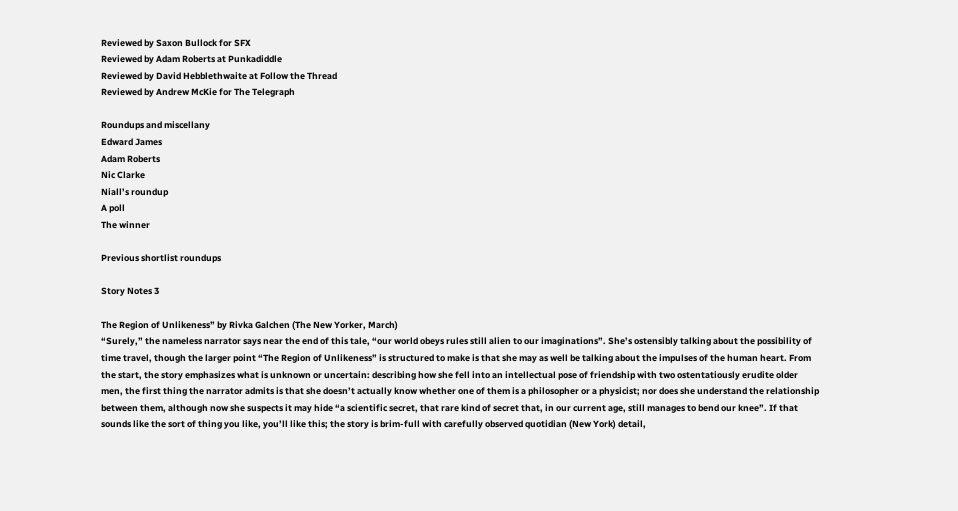Reviewed by Saxon Bullock for SFX
Reviewed by Adam Roberts at Punkadiddle
Reviewed by David Hebblethwaite at Follow the Thread
Reviewed by Andrew McKie for The Telegraph

Roundups and miscellany
Edward James
Adam Roberts
Nic Clarke
Niall’s roundup
A poll
The winner

Previous shortlist roundups

Story Notes 3

The Region of Unlikeness” by Rivka Galchen (The New Yorker, March)
“Surely,” the nameless narrator says near the end of this tale, “our world obeys rules still alien to our imaginations”. She’s ostensibly talking about the possibility of time travel, though the larger point “The Region of Unlikeness” is structured to make is that she may as well be talking about the impulses of the human heart. From the start, the story emphasizes what is unknown or uncertain: describing how she fell into an intellectual pose of friendship with two ostentatiously erudite older men, the first thing the narrator admits is that she doesn’t actually know whether one of them is a philosopher or a physicist; nor does she understand the relationship between them, although now she suspects it may hide “a scientific secret, that rare kind of secret that, in our current age, still manages to bend our knee”. If that sounds like the sort of thing you like, you’ll like this; the story is brim-full with carefully observed quotidian (New York) detail,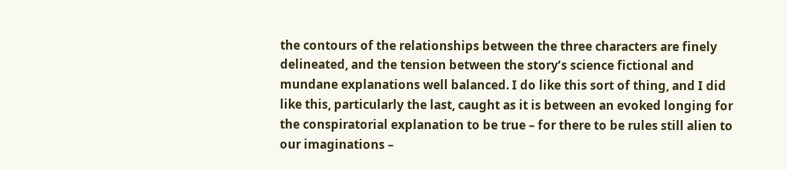the contours of the relationships between the three characters are finely delineated, and the tension between the story’s science fictional and mundane explanations well balanced. I do like this sort of thing, and I did like this, particularly the last, caught as it is between an evoked longing for the conspiratorial explanation to be true – for there to be rules still alien to our imaginations –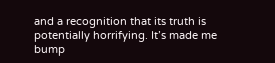and a recognition that its truth is potentially horrifying. It’s made me bump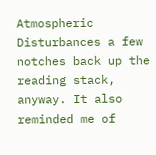Atmospheric Disturbances a few notches back up the reading stack, anyway. It also reminded me of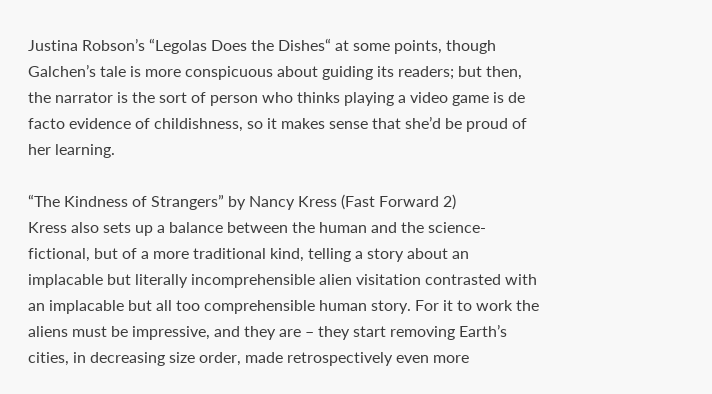Justina Robson’s “Legolas Does the Dishes“ at some points, though Galchen’s tale is more conspicuous about guiding its readers; but then, the narrator is the sort of person who thinks playing a video game is de facto evidence of childishness, so it makes sense that she’d be proud of her learning.

“The Kindness of Strangers” by Nancy Kress (Fast Forward 2)
Kress also sets up a balance between the human and the science-fictional, but of a more traditional kind, telling a story about an implacable but literally incomprehensible alien visitation contrasted with an implacable but all too comprehensible human story. For it to work the aliens must be impressive, and they are – they start removing Earth’s cities, in decreasing size order, made retrospectively even more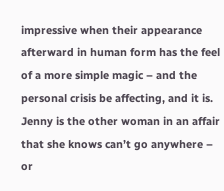impressive when their appearance afterward in human form has the feel of a more simple magic – and the personal crisis be affecting, and it is. Jenny is the other woman in an affair that she knows can’t go anywhere – or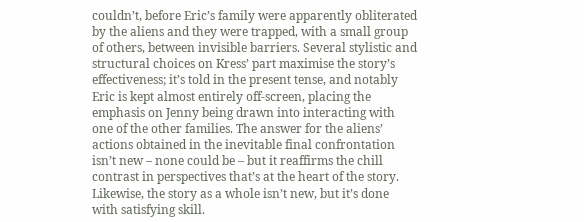couldn’t, before Eric’s family were apparently obliterated by the aliens and they were trapped, with a small group of others, between invisible barriers. Several stylistic and structural choices on Kress’ part maximise the story’s effectiveness; it’s told in the present tense, and notably Eric is kept almost entirely off-screen, placing the emphasis on Jenny being drawn into interacting with one of the other families. The answer for the aliens’ actions obtained in the inevitable final confrontation isn’t new – none could be – but it reaffirms the chill contrast in perspectives that’s at the heart of the story. Likewise, the story as a whole isn’t new, but it’s done with satisfying skill.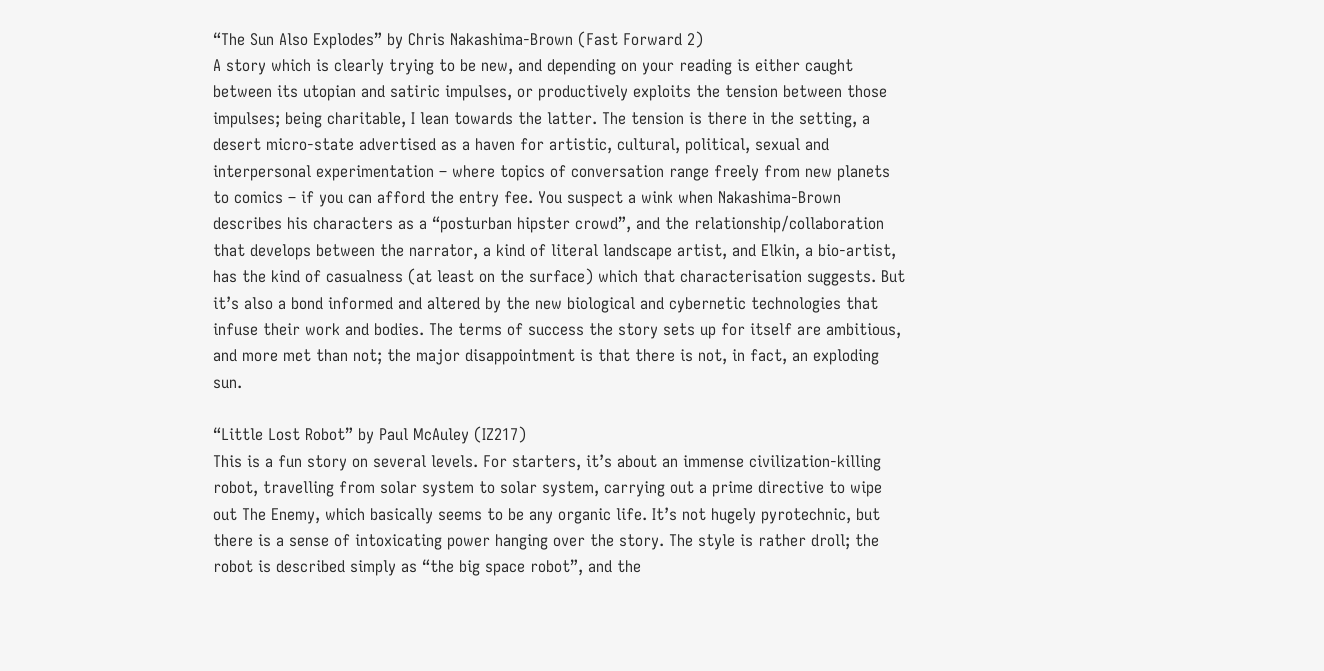“The Sun Also Explodes” by Chris Nakashima-Brown (Fast Forward 2)
A story which is clearly trying to be new, and depending on your reading is either caught between its utopian and satiric impulses, or productively exploits the tension between those impulses; being charitable, I lean towards the latter. The tension is there in the setting, a desert micro-state advertised as a haven for artistic, cultural, political, sexual and interpersonal experimentation – where topics of conversation range freely from new planets to comics – if you can afford the entry fee. You suspect a wink when Nakashima-Brown describes his characters as a “posturban hipster crowd”, and the relationship/collaboration that develops between the narrator, a kind of literal landscape artist, and Elkin, a bio-artist, has the kind of casualness (at least on the surface) which that characterisation suggests. But it’s also a bond informed and altered by the new biological and cybernetic technologies that infuse their work and bodies. The terms of success the story sets up for itself are ambitious, and more met than not; the major disappointment is that there is not, in fact, an exploding sun.

“Little Lost Robot” by Paul McAuley (IZ217)
This is a fun story on several levels. For starters, it’s about an immense civilization-killing robot, travelling from solar system to solar system, carrying out a prime directive to wipe out The Enemy, which basically seems to be any organic life. It’s not hugely pyrotechnic, but there is a sense of intoxicating power hanging over the story. The style is rather droll; the robot is described simply as “the big space robot”, and the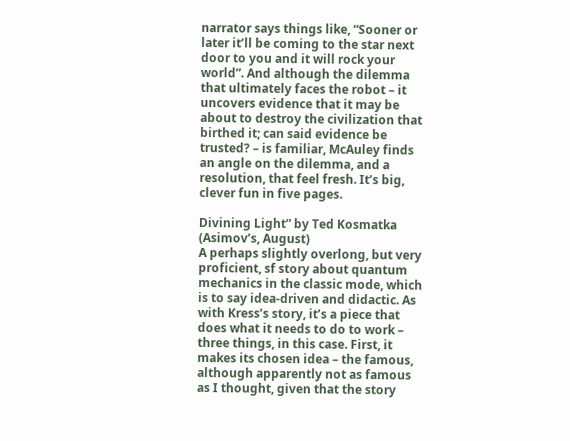narrator says things like, “Sooner or later it’ll be coming to the star next door to you and it will rock your world”. And although the dilemma that ultimately faces the robot – it uncovers evidence that it may be about to destroy the civilization that birthed it; can said evidence be trusted? – is familiar, McAuley finds an angle on the dilemma, and a resolution, that feel fresh. It’s big, clever fun in five pages.

Divining Light” by Ted Kosmatka (Asimov’s, August)
A perhaps slightly overlong, but very proficient, sf story about quantum mechanics in the classic mode, which is to say idea-driven and didactic. As with Kress’s story, it’s a piece that does what it needs to do to work – three things, in this case. First, it makes its chosen idea – the famous, although apparently not as famous as I thought, given that the story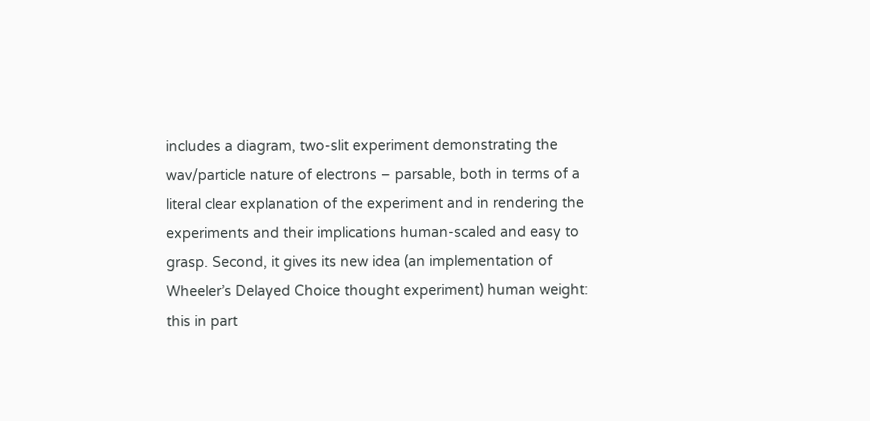includes a diagram, two-slit experiment demonstrating the wav/particle nature of electrons – parsable, both in terms of a literal clear explanation of the experiment and in rendering the experiments and their implications human-scaled and easy to grasp. Second, it gives its new idea (an implementation of Wheeler’s Delayed Choice thought experiment) human weight: this in part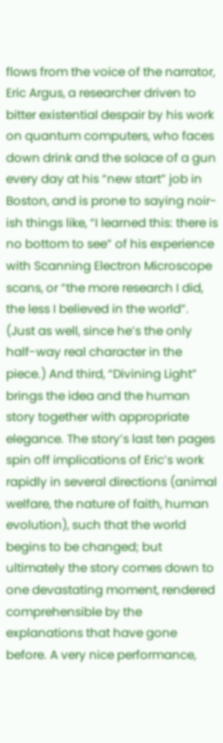flows from the voice of the narrator, Eric Argus, a researcher driven to bitter existential despair by his work on quantum computers, who faces down drink and the solace of a gun every day at his “new start” job in Boston, and is prone to saying noir-ish things like, “I learned this: there is no bottom to see” of his experience with Scanning Electron Microscope scans, or “the more research I did, the less I believed in the world”. (Just as well, since he’s the only half-way real character in the piece.) And third, “Divining Light” brings the idea and the human story together with appropriate elegance. The story’s last ten pages spin off implications of Eric’s work rapidly in several directions (animal welfare, the nature of faith, human evolution), such that the world begins to be changed; but ultimately the story comes down to one devastating moment, rendered comprehensible by the explanations that have gone before. A very nice performance,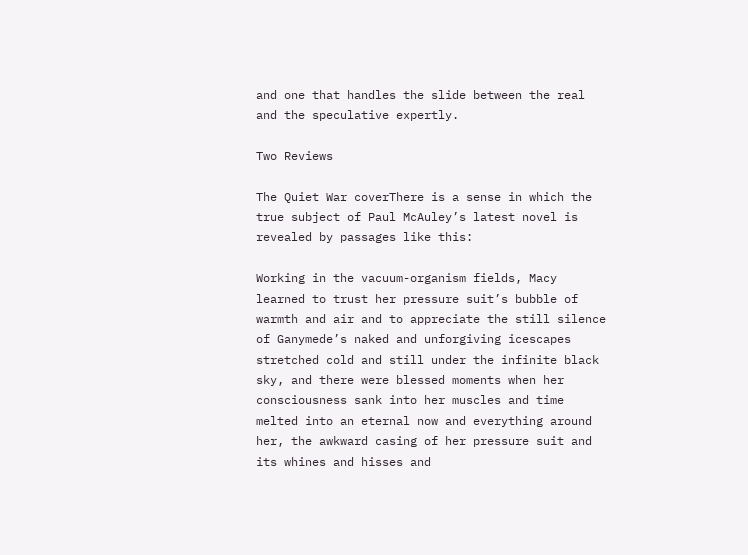and one that handles the slide between the real and the speculative expertly.

Two Reviews

The Quiet War coverThere is a sense in which the true subject of Paul McAuley’s latest novel is revealed by passages like this:

Working in the vacuum-organism fields, Macy learned to trust her pressure suit’s bubble of warmth and air and to appreciate the still silence of Ganymede’s naked and unforgiving icescapes stretched cold and still under the infinite black sky, and there were blessed moments when her consciousness sank into her muscles and time melted into an eternal now and everything around her, the awkward casing of her pressure suit and its whines and hisses and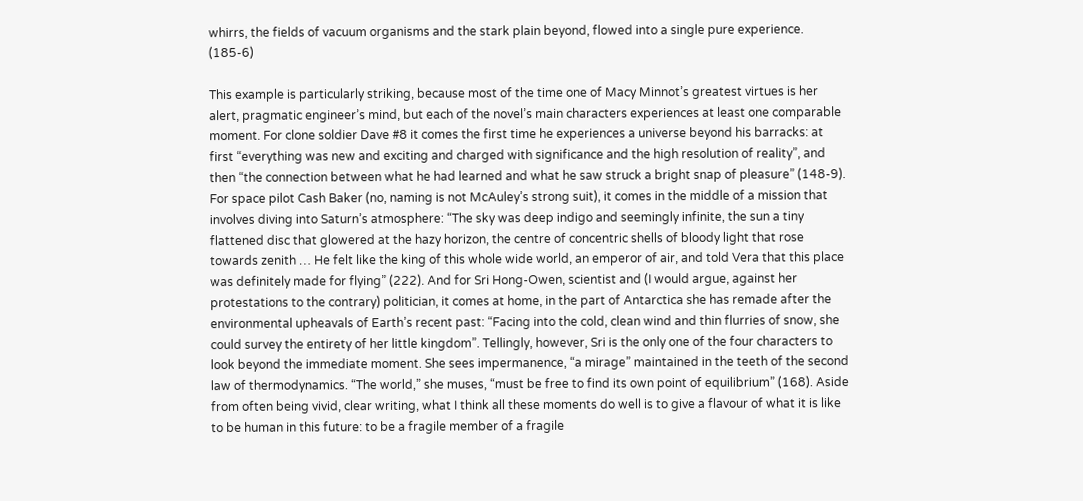whirrs, the fields of vacuum organisms and the stark plain beyond, flowed into a single pure experience. (185-6)

This example is particularly striking, because most of the time one of Macy Minnot’s greatest virtues is her alert, pragmatic engineer’s mind, but each of the novel’s main characters experiences at least one comparable moment. For clone soldier Dave #8 it comes the first time he experiences a universe beyond his barracks: at first “everything was new and exciting and charged with significance and the high resolution of reality”, and then “the connection between what he had learned and what he saw struck a bright snap of pleasure” (148-9). For space pilot Cash Baker (no, naming is not McAuley’s strong suit), it comes in the middle of a mission that involves diving into Saturn’s atmosphere: “The sky was deep indigo and seemingly infinite, the sun a tiny flattened disc that glowered at the hazy horizon, the centre of concentric shells of bloody light that rose towards zenith … He felt like the king of this whole wide world, an emperor of air, and told Vera that this place was definitely made for flying” (222). And for Sri Hong-Owen, scientist and (I would argue, against her protestations to the contrary) politician, it comes at home, in the part of Antarctica she has remade after the environmental upheavals of Earth’s recent past: “Facing into the cold, clean wind and thin flurries of snow, she could survey the entirety of her little kingdom”. Tellingly, however, Sri is the only one of the four characters to look beyond the immediate moment. She sees impermanence, “a mirage” maintained in the teeth of the second law of thermodynamics. “The world,” she muses, “must be free to find its own point of equilibrium” (168). Aside from often being vivid, clear writing, what I think all these moments do well is to give a flavour of what it is like to be human in this future: to be a fragile member of a fragile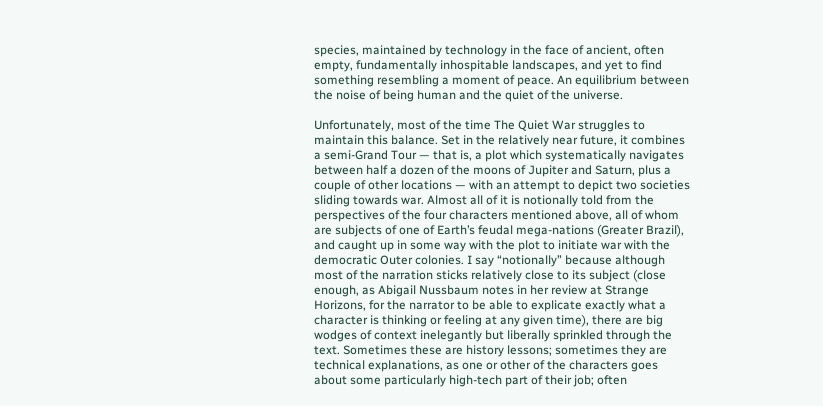species, maintained by technology in the face of ancient, often empty, fundamentally inhospitable landscapes, and yet to find something resembling a moment of peace. An equilibrium between the noise of being human and the quiet of the universe.

Unfortunately, most of the time The Quiet War struggles to maintain this balance. Set in the relatively near future, it combines a semi-Grand Tour — that is, a plot which systematically navigates between half a dozen of the moons of Jupiter and Saturn, plus a couple of other locations — with an attempt to depict two societies sliding towards war. Almost all of it is notionally told from the perspectives of the four characters mentioned above, all of whom are subjects of one of Earth’s feudal mega-nations (Greater Brazil), and caught up in some way with the plot to initiate war with the democratic Outer colonies. I say “notionally” because although most of the narration sticks relatively close to its subject (close enough, as Abigail Nussbaum notes in her review at Strange Horizons, for the narrator to be able to explicate exactly what a character is thinking or feeling at any given time), there are big wodges of context inelegantly but liberally sprinkled through the text. Sometimes these are history lessons; sometimes they are technical explanations, as one or other of the characters goes about some particularly high-tech part of their job; often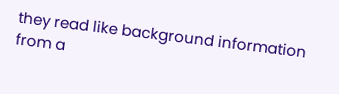they read like background information from a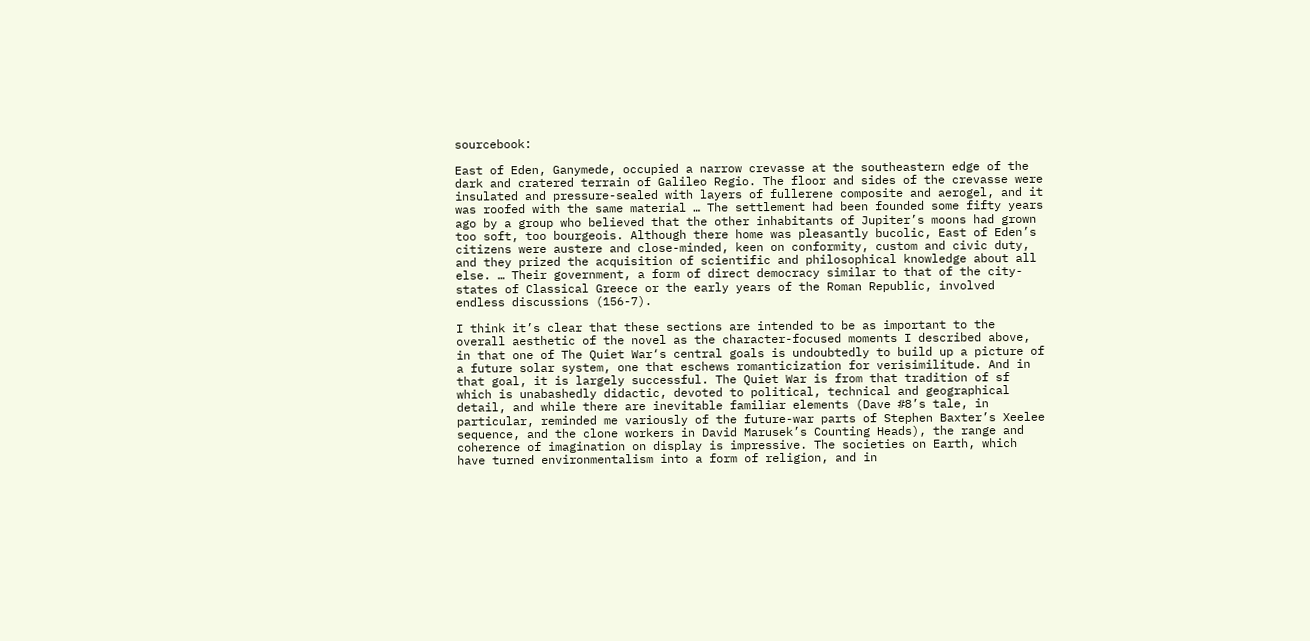sourcebook:

East of Eden, Ganymede, occupied a narrow crevasse at the southeastern edge of the dark and cratered terrain of Galileo Regio. The floor and sides of the crevasse were insulated and pressure-sealed with layers of fullerene composite and aerogel, and it was roofed with the same material … The settlement had been founded some fifty years ago by a group who believed that the other inhabitants of Jupiter’s moons had grown too soft, too bourgeois. Although there home was pleasantly bucolic, East of Eden’s citizens were austere and close-minded, keen on conformity, custom and civic duty, and they prized the acquisition of scientific and philosophical knowledge about all else. … Their government, a form of direct democracy similar to that of the city-states of Classical Greece or the early years of the Roman Republic, involved endless discussions (156-7).

I think it’s clear that these sections are intended to be as important to the overall aesthetic of the novel as the character-focused moments I described above, in that one of The Quiet War‘s central goals is undoubtedly to build up a picture of a future solar system, one that eschews romanticization for verisimilitude. And in that goal, it is largely successful. The Quiet War is from that tradition of sf which is unabashedly didactic, devoted to political, technical and geographical detail, and while there are inevitable familiar elements (Dave #8’s tale, in particular, reminded me variously of the future-war parts of Stephen Baxter’s Xeelee sequence, and the clone workers in David Marusek’s Counting Heads), the range and coherence of imagination on display is impressive. The societies on Earth, which have turned environmentalism into a form of religion, and in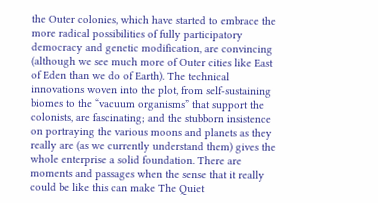the Outer colonies, which have started to embrace the more radical possibilities of fully participatory democracy and genetic modification, are convincing (although we see much more of Outer cities like East of Eden than we do of Earth). The technical innovations woven into the plot, from self-sustaining biomes to the “vacuum organisms” that support the colonists, are fascinating; and the stubborn insistence on portraying the various moons and planets as they really are (as we currently understand them) gives the whole enterprise a solid foundation. There are moments and passages when the sense that it really could be like this can make The Quiet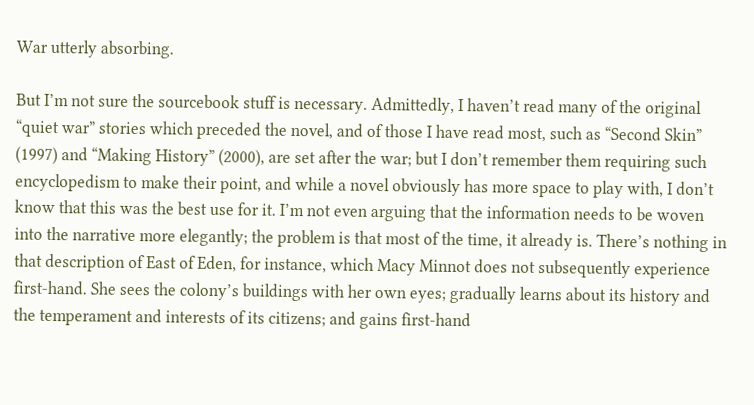War utterly absorbing.

But I’m not sure the sourcebook stuff is necessary. Admittedly, I haven’t read many of the original “quiet war” stories which preceded the novel, and of those I have read most, such as “Second Skin” (1997) and “Making History” (2000), are set after the war; but I don’t remember them requiring such encyclopedism to make their point, and while a novel obviously has more space to play with, I don’t know that this was the best use for it. I’m not even arguing that the information needs to be woven into the narrative more elegantly; the problem is that most of the time, it already is. There’s nothing in that description of East of Eden, for instance, which Macy Minnot does not subsequently experience first-hand. She sees the colony’s buildings with her own eyes; gradually learns about its history and the temperament and interests of its citizens; and gains first-hand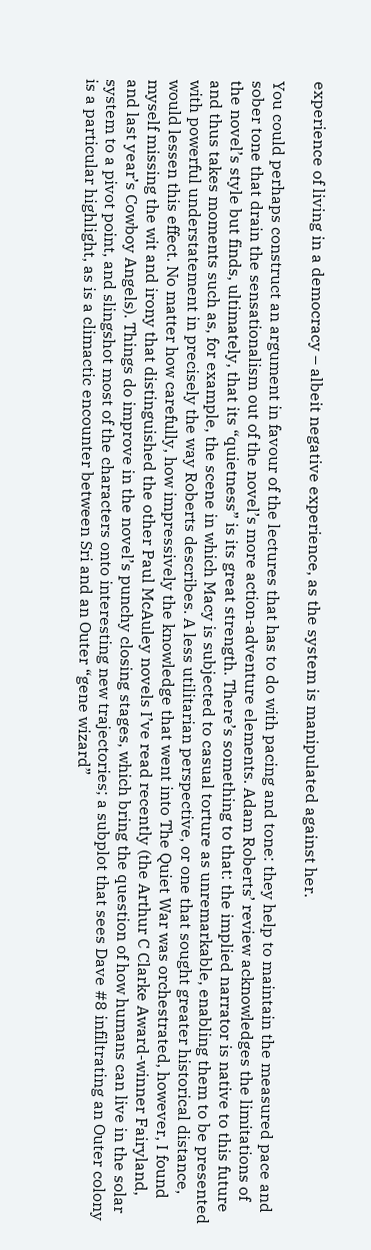experience of living in a democracy – albeit negative experience, as the system is manipulated against her.

You could perhaps construct an argument in favour of the lectures that has to do with pacing and tone: they help to maintain the measured pace and sober tone that drain the sensationalism out of the novel’s more action-adventure elements. Adam Roberts’ review acknowledges the limitations of the novel’s style but finds, ultimately, that its “quietness” is its great strength. There’s something to that: the implied narrator is native to this future and thus takes moments such as, for example, the scene in which Macy is subjected to casual torture as unremarkable, enabling them to be presented with powerful understatement in precisely the way Roberts describes. A less utilitarian perspective, or one that sought greater historical distance, would lessen this effect. No matter how carefully, how impressively the knowledge that went into The Quiet War was orchestrated, however, I found myself missing the wit and irony that distinguished the other Paul McAuley novels I’ve read recently (the Arthur C Clarke Award-winner Fairyland, and last year’s Cowboy Angels). Things do improve in the novel’s punchy closing stages, which bring the question of how humans can live in the solar system to a pivot point, and slingshot most of the characters onto interesting new trajectories; a subplot that sees Dave #8 infiltrating an Outer colony is a particular highlight, as is a climactic encounter between Sri and an Outer “gene wizard”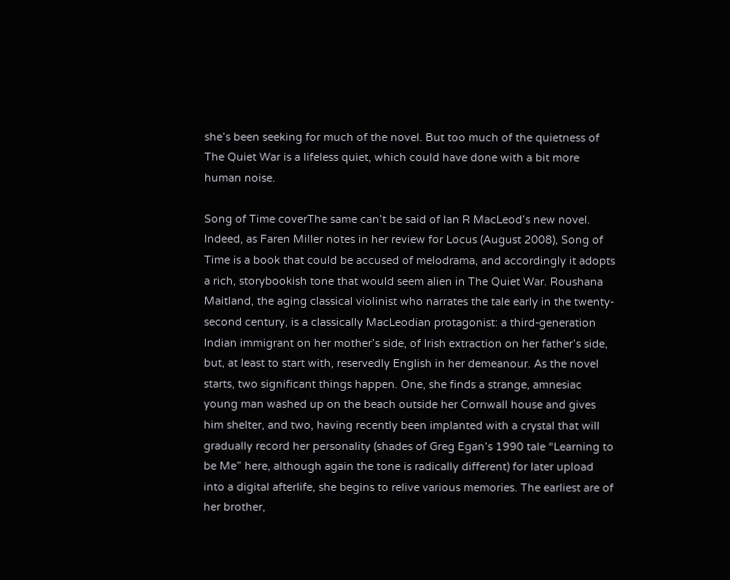she’s been seeking for much of the novel. But too much of the quietness of The Quiet War is a lifeless quiet, which could have done with a bit more human noise.

Song of Time coverThe same can’t be said of Ian R MacLeod’s new novel. Indeed, as Faren Miller notes in her review for Locus (August 2008), Song of Time is a book that could be accused of melodrama, and accordingly it adopts a rich, storybookish tone that would seem alien in The Quiet War. Roushana Maitland, the aging classical violinist who narrates the tale early in the twenty-second century, is a classically MacLeodian protagonist: a third-generation Indian immigrant on her mother’s side, of Irish extraction on her father’s side, but, at least to start with, reservedly English in her demeanour. As the novel starts, two significant things happen. One, she finds a strange, amnesiac young man washed up on the beach outside her Cornwall house and gives him shelter, and two, having recently been implanted with a crystal that will gradually record her personality (shades of Greg Egan’s 1990 tale “Learning to be Me” here, although again the tone is radically different) for later upload into a digital afterlife, she begins to relive various memories. The earliest are of her brother,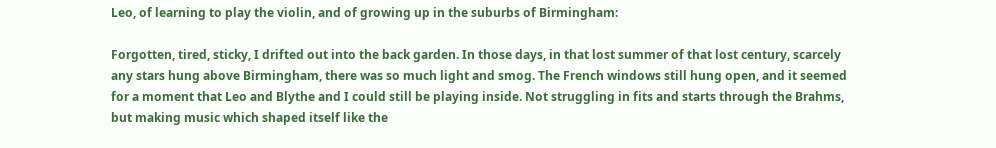Leo, of learning to play the violin, and of growing up in the suburbs of Birmingham:

Forgotten, tired, sticky, I drifted out into the back garden. In those days, in that lost summer of that lost century, scarcely any stars hung above Birmingham, there was so much light and smog. The French windows still hung open, and it seemed for a moment that Leo and Blythe and I could still be playing inside. Not struggling in fits and starts through the Brahms, but making music which shaped itself like the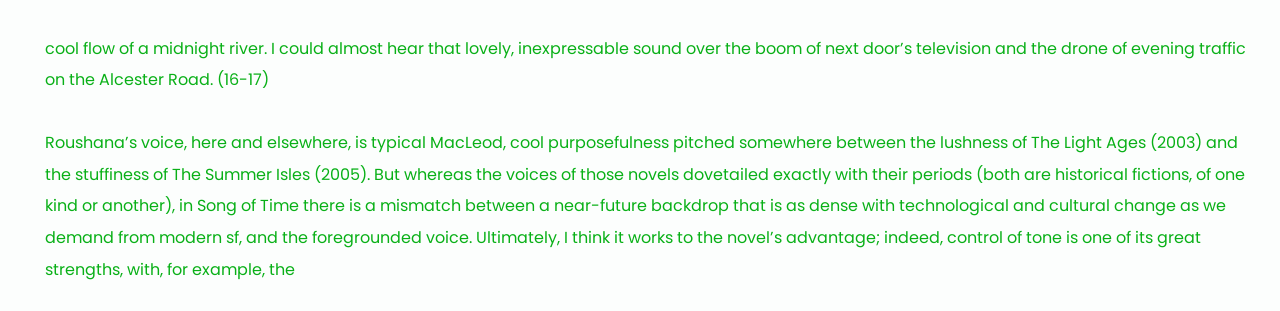cool flow of a midnight river. I could almost hear that lovely, inexpressable sound over the boom of next door’s television and the drone of evening traffic on the Alcester Road. (16-17)

Roushana’s voice, here and elsewhere, is typical MacLeod, cool purposefulness pitched somewhere between the lushness of The Light Ages (2003) and the stuffiness of The Summer Isles (2005). But whereas the voices of those novels dovetailed exactly with their periods (both are historical fictions, of one kind or another), in Song of Time there is a mismatch between a near-future backdrop that is as dense with technological and cultural change as we demand from modern sf, and the foregrounded voice. Ultimately, I think it works to the novel’s advantage; indeed, control of tone is one of its great strengths, with, for example, the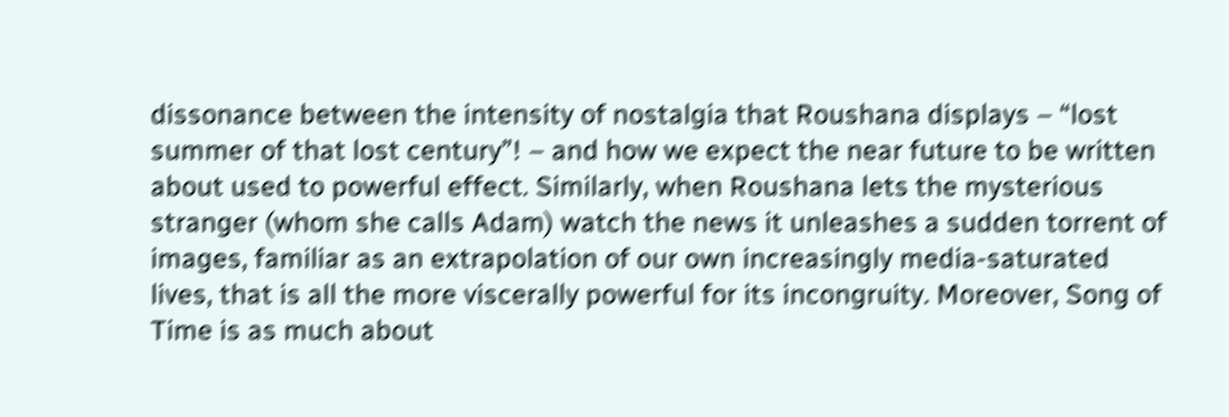dissonance between the intensity of nostalgia that Roushana displays – “lost summer of that lost century”! – and how we expect the near future to be written about used to powerful effect. Similarly, when Roushana lets the mysterious stranger (whom she calls Adam) watch the news it unleashes a sudden torrent of images, familiar as an extrapolation of our own increasingly media-saturated lives, that is all the more viscerally powerful for its incongruity. Moreover, Song of Time is as much about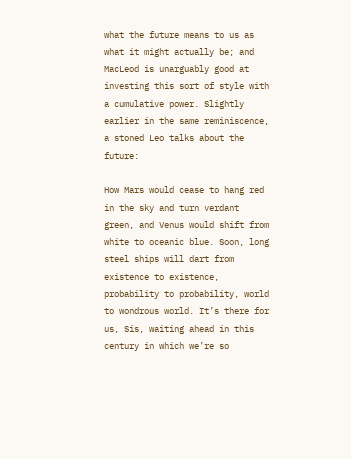what the future means to us as what it might actually be; and MacLeod is unarguably good at investing this sort of style with a cumulative power. Slightly earlier in the same reminiscence, a stoned Leo talks about the future:

How Mars would cease to hang red in the sky and turn verdant green, and Venus would shift from white to oceanic blue. Soon, long steel ships will dart from existence to existence, probability to probability, world to wondrous world. It’s there for us, Sis, waiting ahead in this century in which we’re so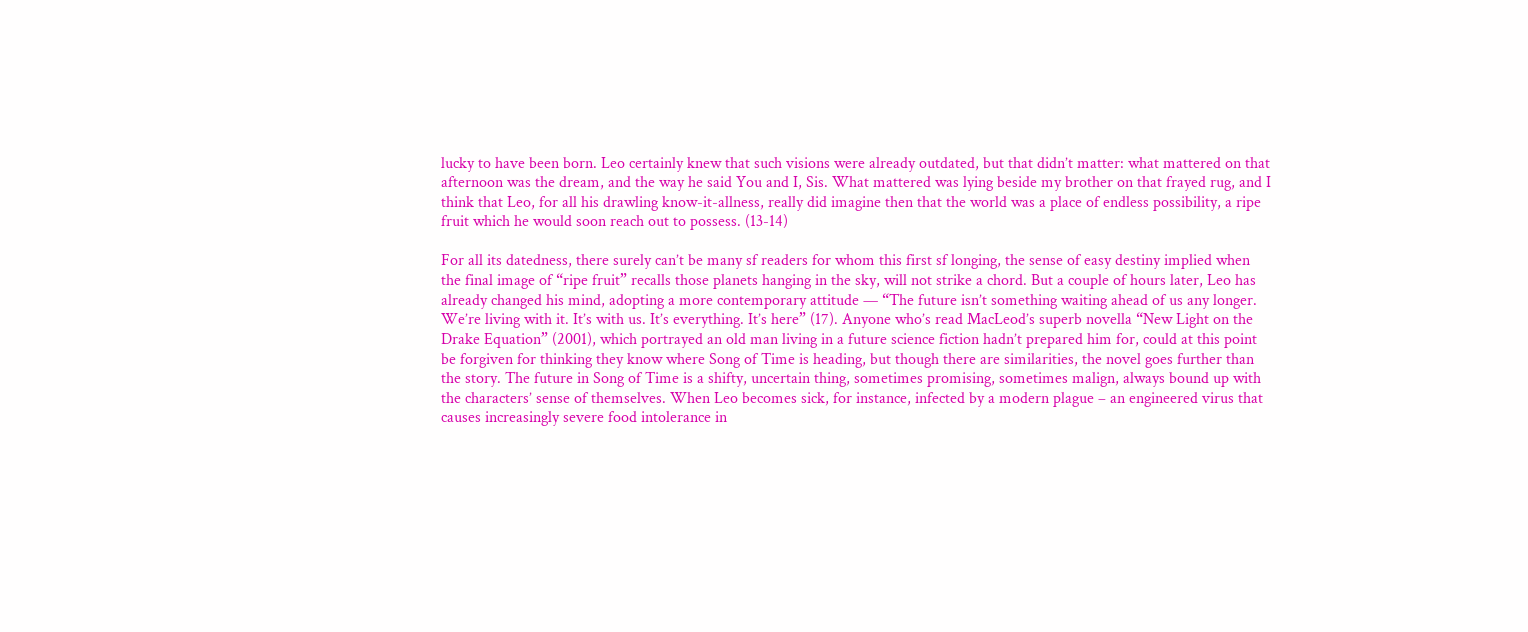lucky to have been born. Leo certainly knew that such visions were already outdated, but that didn’t matter: what mattered on that afternoon was the dream, and the way he said You and I, Sis. What mattered was lying beside my brother on that frayed rug, and I think that Leo, for all his drawling know-it-allness, really did imagine then that the world was a place of endless possibility, a ripe fruit which he would soon reach out to possess. (13-14)

For all its datedness, there surely can’t be many sf readers for whom this first sf longing, the sense of easy destiny implied when the final image of “ripe fruit” recalls those planets hanging in the sky, will not strike a chord. But a couple of hours later, Leo has already changed his mind, adopting a more contemporary attitude — “The future isn’t something waiting ahead of us any longer. We’re living with it. It’s with us. It’s everything. It’s here” (17). Anyone who’s read MacLeod’s superb novella “New Light on the Drake Equation” (2001), which portrayed an old man living in a future science fiction hadn’t prepared him for, could at this point be forgiven for thinking they know where Song of Time is heading, but though there are similarities, the novel goes further than the story. The future in Song of Time is a shifty, uncertain thing, sometimes promising, sometimes malign, always bound up with the characters’ sense of themselves. When Leo becomes sick, for instance, infected by a modern plague – an engineered virus that causes increasingly severe food intolerance in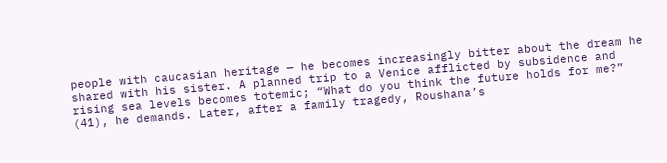people with caucasian heritage — he becomes increasingly bitter about the dream he shared with his sister. A planned trip to a Venice afflicted by subsidence and rising sea levels becomes totemic; “What do you think the future holds for me?” (41), he demands. Later, after a family tragedy, Roushana’s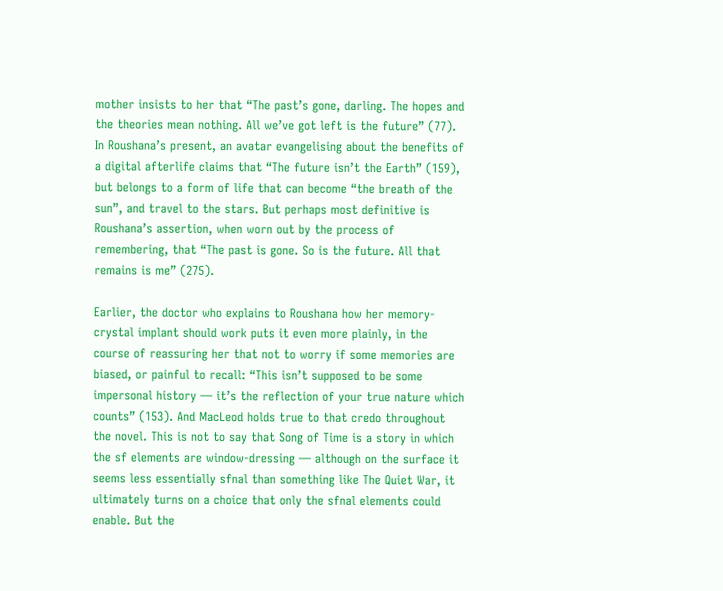mother insists to her that “The past’s gone, darling. The hopes and the theories mean nothing. All we’ve got left is the future” (77). In Roushana’s present, an avatar evangelising about the benefits of a digital afterlife claims that “The future isn’t the Earth” (159), but belongs to a form of life that can become “the breath of the sun”, and travel to the stars. But perhaps most definitive is Roushana’s assertion, when worn out by the process of remembering, that “The past is gone. So is the future. All that remains is me” (275).

Earlier, the doctor who explains to Roushana how her memory-crystal implant should work puts it even more plainly, in the course of reassuring her that not to worry if some memories are biased, or painful to recall: “This isn’t supposed to be some impersonal history — it’s the reflection of your true nature which counts” (153). And MacLeod holds true to that credo throughout the novel. This is not to say that Song of Time is a story in which the sf elements are window-dressing — although on the surface it seems less essentially sfnal than something like The Quiet War, it ultimately turns on a choice that only the sfnal elements could enable. But the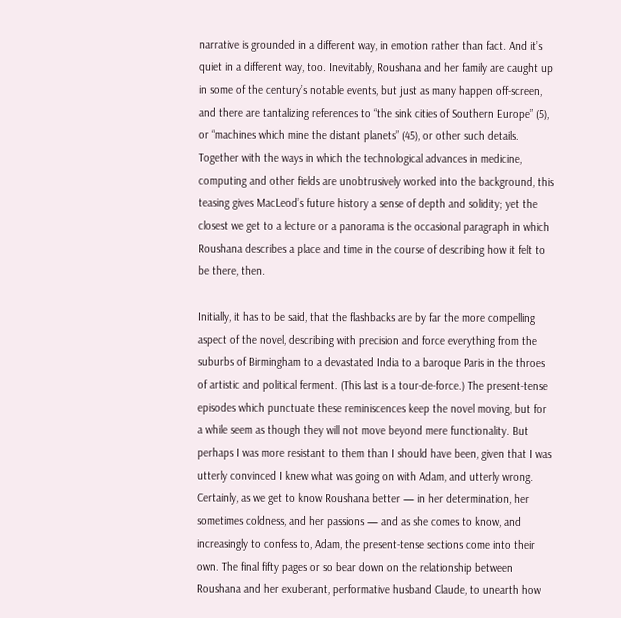narrative is grounded in a different way, in emotion rather than fact. And it’s quiet in a different way, too. Inevitably, Roushana and her family are caught up in some of the century’s notable events, but just as many happen off-screen, and there are tantalizing references to “the sink cities of Southern Europe” (5), or “machines which mine the distant planets” (45), or other such details. Together with the ways in which the technological advances in medicine, computing and other fields are unobtrusively worked into the background, this teasing gives MacLeod’s future history a sense of depth and solidity; yet the closest we get to a lecture or a panorama is the occasional paragraph in which Roushana describes a place and time in the course of describing how it felt to be there, then.

Initially, it has to be said, that the flashbacks are by far the more compelling aspect of the novel, describing with precision and force everything from the suburbs of Birmingham to a devastated India to a baroque Paris in the throes of artistic and political ferment. (This last is a tour-de-force.) The present-tense episodes which punctuate these reminiscences keep the novel moving, but for a while seem as though they will not move beyond mere functionality. But perhaps I was more resistant to them than I should have been, given that I was utterly convinced I knew what was going on with Adam, and utterly wrong. Certainly, as we get to know Roushana better — in her determination, her sometimes coldness, and her passions — and as she comes to know, and increasingly to confess to, Adam, the present-tense sections come into their own. The final fifty pages or so bear down on the relationship between Roushana and her exuberant, performative husband Claude, to unearth how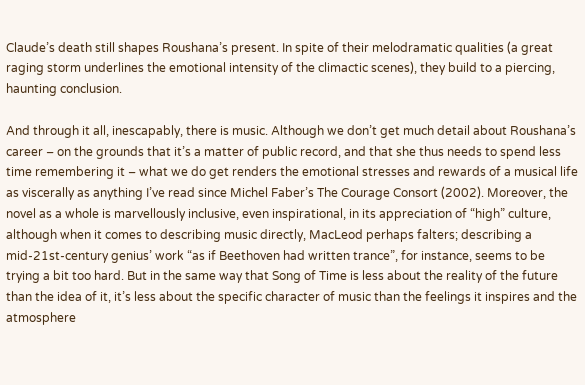Claude’s death still shapes Roushana’s present. In spite of their melodramatic qualities (a great raging storm underlines the emotional intensity of the climactic scenes), they build to a piercing, haunting conclusion.

And through it all, inescapably, there is music. Although we don’t get much detail about Roushana’s career – on the grounds that it’s a matter of public record, and that she thus needs to spend less time remembering it – what we do get renders the emotional stresses and rewards of a musical life as viscerally as anything I’ve read since Michel Faber’s The Courage Consort (2002). Moreover, the novel as a whole is marvellously inclusive, even inspirational, in its appreciation of “high” culture, although when it comes to describing music directly, MacLeod perhaps falters; describing a mid-21st-century genius’ work “as if Beethoven had written trance”, for instance, seems to be trying a bit too hard. But in the same way that Song of Time is less about the reality of the future than the idea of it, it’s less about the specific character of music than the feelings it inspires and the atmosphere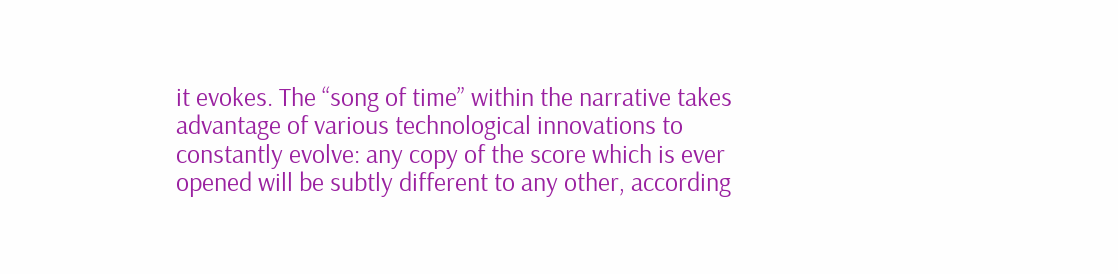it evokes. The “song of time” within the narrative takes advantage of various technological innovations to constantly evolve: any copy of the score which is ever opened will be subtly different to any other, according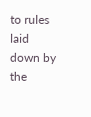to rules laid down by the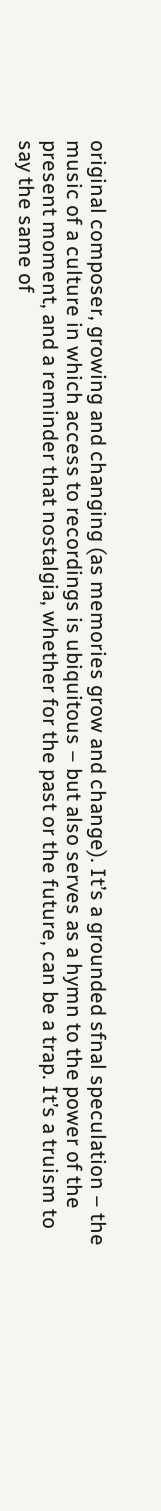original composer, growing and changing (as memories grow and change). It’s a grounded sfnal speculation – the music of a culture in which access to recordings is ubiquitous – but also serves as a hymn to the power of the present moment, and a reminder that nostalgia, whether for the past or the future, can be a trap. It’s a truism to say the same of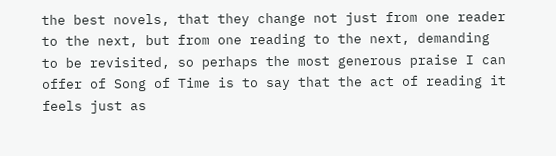the best novels, that they change not just from one reader to the next, but from one reading to the next, demanding to be revisited, so perhaps the most generous praise I can offer of Song of Time is to say that the act of reading it feels just as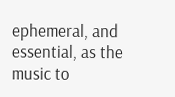ephemeral, and essential, as the music to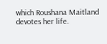which Roushana Maitland devotes her life.